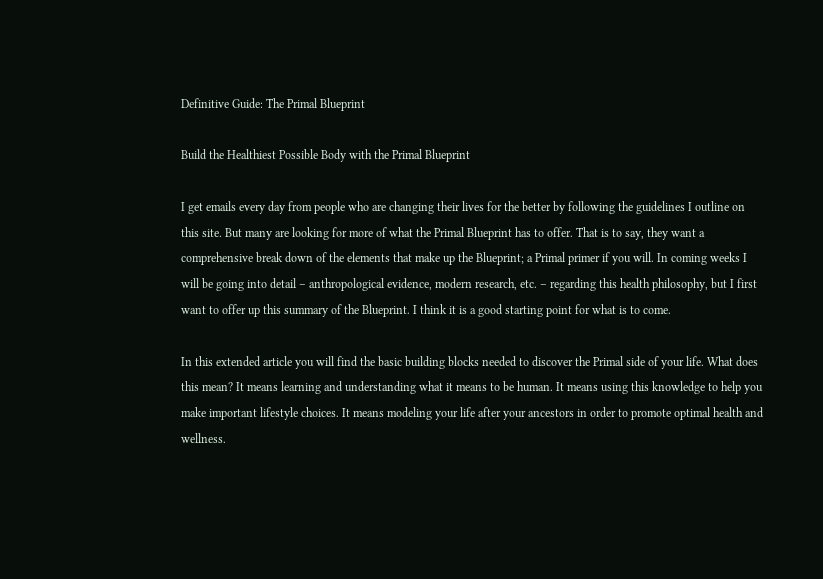Definitive Guide: The Primal Blueprint

Build the Healthiest Possible Body with the Primal Blueprint

I get emails every day from people who are changing their lives for the better by following the guidelines I outline on this site. But many are looking for more of what the Primal Blueprint has to offer. That is to say, they want a comprehensive break down of the elements that make up the Blueprint; a Primal primer if you will. In coming weeks I will be going into detail – anthropological evidence, modern research, etc. – regarding this health philosophy, but I first want to offer up this summary of the Blueprint. I think it is a good starting point for what is to come.

In this extended article you will find the basic building blocks needed to discover the Primal side of your life. What does this mean? It means learning and understanding what it means to be human. It means using this knowledge to help you make important lifestyle choices. It means modeling your life after your ancestors in order to promote optimal health and wellness.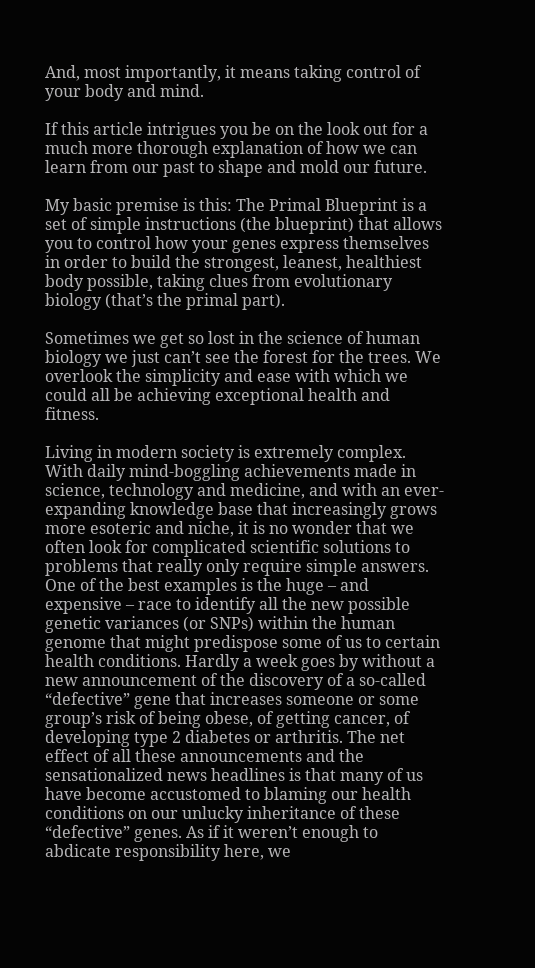And, most importantly, it means taking control of your body and mind.

If this article intrigues you be on the look out for a much more thorough explanation of how we can learn from our past to shape and mold our future.

My basic premise is this: The Primal Blueprint is a set of simple instructions (the blueprint) that allows you to control how your genes express themselves in order to build the strongest, leanest, healthiest body possible, taking clues from evolutionary biology (that’s the primal part).

Sometimes we get so lost in the science of human biology we just can’t see the forest for the trees. We overlook the simplicity and ease with which we could all be achieving exceptional health and fitness.

Living in modern society is extremely complex. With daily mind-boggling achievements made in science, technology and medicine, and with an ever-expanding knowledge base that increasingly grows more esoteric and niche, it is no wonder that we often look for complicated scientific solutions to problems that really only require simple answers. One of the best examples is the huge – and expensive – race to identify all the new possible genetic variances (or SNPs) within the human genome that might predispose some of us to certain health conditions. Hardly a week goes by without a new announcement of the discovery of a so-called “defective” gene that increases someone or some group’s risk of being obese, of getting cancer, of developing type 2 diabetes or arthritis. The net effect of all these announcements and the sensationalized news headlines is that many of us have become accustomed to blaming our health conditions on our unlucky inheritance of these “defective” genes. As if it weren’t enough to abdicate responsibility here, we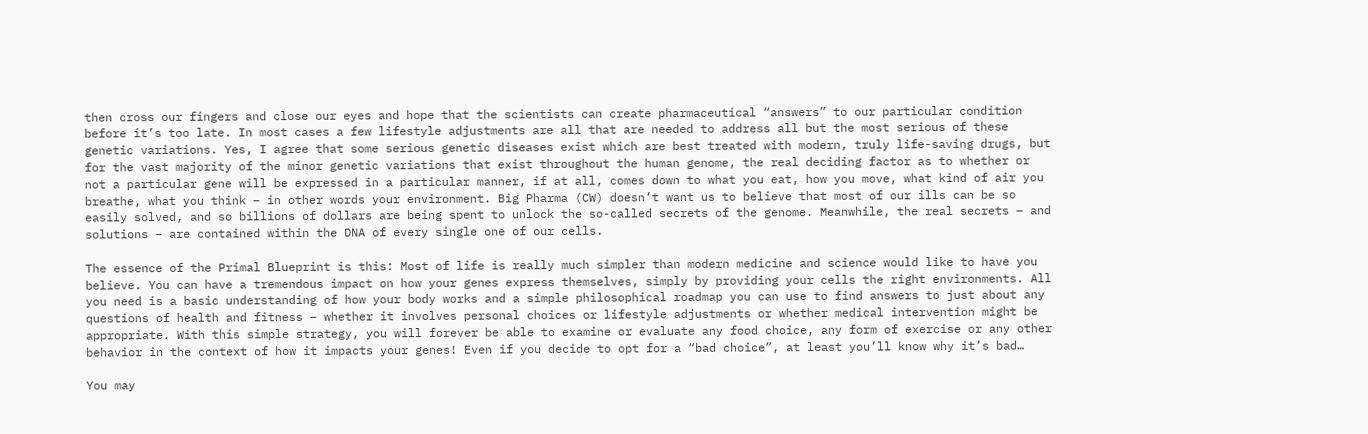then cross our fingers and close our eyes and hope that the scientists can create pharmaceutical “answers” to our particular condition before it’s too late. In most cases a few lifestyle adjustments are all that are needed to address all but the most serious of these genetic variations. Yes, I agree that some serious genetic diseases exist which are best treated with modern, truly life-saving drugs, but for the vast majority of the minor genetic variations that exist throughout the human genome, the real deciding factor as to whether or not a particular gene will be expressed in a particular manner, if at all, comes down to what you eat, how you move, what kind of air you breathe, what you think – in other words your environment. Big Pharma (CW) doesn’t want us to believe that most of our ills can be so easily solved, and so billions of dollars are being spent to unlock the so-called secrets of the genome. Meanwhile, the real secrets – and solutions – are contained within the DNA of every single one of our cells.

The essence of the Primal Blueprint is this: Most of life is really much simpler than modern medicine and science would like to have you believe. You can have a tremendous impact on how your genes express themselves, simply by providing your cells the right environments. All you need is a basic understanding of how your body works and a simple philosophical roadmap you can use to find answers to just about any questions of health and fitness – whether it involves personal choices or lifestyle adjustments or whether medical intervention might be appropriate. With this simple strategy, you will forever be able to examine or evaluate any food choice, any form of exercise or any other behavior in the context of how it impacts your genes! Even if you decide to opt for a “bad choice”, at least you’ll know why it’s bad…

You may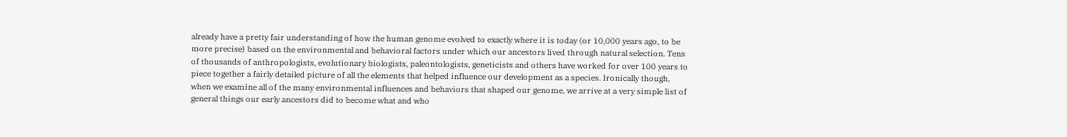already have a pretty fair understanding of how the human genome evolved to exactly where it is today (or 10,000 years ago, to be more precise) based on the environmental and behavioral factors under which our ancestors lived through natural selection. Tens of thousands of anthropologists, evolutionary biologists, paleontologists, geneticists and others have worked for over 100 years to piece together a fairly detailed picture of all the elements that helped influence our development as a species. Ironically though, when we examine all of the many environmental influences and behaviors that shaped our genome, we arrive at a very simple list of general things our early ancestors did to become what and who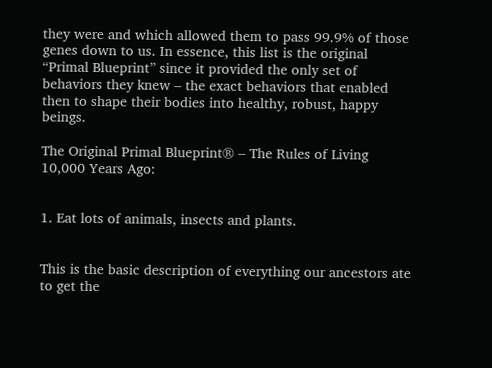they were and which allowed them to pass 99.9% of those genes down to us. In essence, this list is the original “Primal Blueprint” since it provided the only set of behaviors they knew – the exact behaviors that enabled then to shape their bodies into healthy, robust, happy beings.

The Original Primal Blueprint® – The Rules of Living 10,000 Years Ago:


1. Eat lots of animals, insects and plants.


This is the basic description of everything our ancestors ate to get the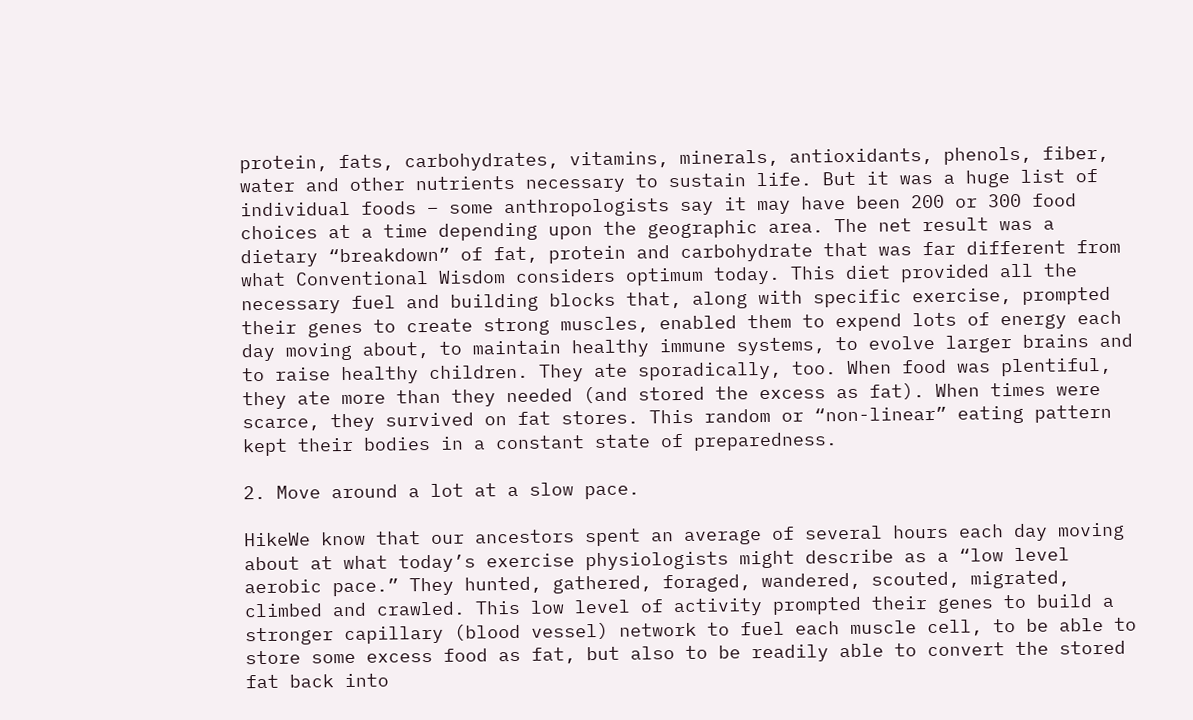protein, fats, carbohydrates, vitamins, minerals, antioxidants, phenols, fiber, water and other nutrients necessary to sustain life. But it was a huge list of individual foods – some anthropologists say it may have been 200 or 300 food choices at a time depending upon the geographic area. The net result was a dietary “breakdown” of fat, protein and carbohydrate that was far different from what Conventional Wisdom considers optimum today. This diet provided all the necessary fuel and building blocks that, along with specific exercise, prompted their genes to create strong muscles, enabled them to expend lots of energy each day moving about, to maintain healthy immune systems, to evolve larger brains and to raise healthy children. They ate sporadically, too. When food was plentiful, they ate more than they needed (and stored the excess as fat). When times were scarce, they survived on fat stores. This random or “non-linear” eating pattern kept their bodies in a constant state of preparedness.

2. Move around a lot at a slow pace.

HikeWe know that our ancestors spent an average of several hours each day moving about at what today’s exercise physiologists might describe as a “low level aerobic pace.” They hunted, gathered, foraged, wandered, scouted, migrated, climbed and crawled. This low level of activity prompted their genes to build a stronger capillary (blood vessel) network to fuel each muscle cell, to be able to store some excess food as fat, but also to be readily able to convert the stored fat back into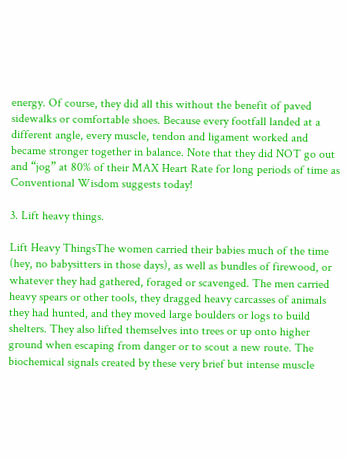energy. Of course, they did all this without the benefit of paved sidewalks or comfortable shoes. Because every footfall landed at a different angle, every muscle, tendon and ligament worked and became stronger together in balance. Note that they did NOT go out and “jog” at 80% of their MAX Heart Rate for long periods of time as Conventional Wisdom suggests today!

3. Lift heavy things.

Lift Heavy ThingsThe women carried their babies much of the time (hey, no babysitters in those days), as well as bundles of firewood, or whatever they had gathered, foraged or scavenged. The men carried heavy spears or other tools, they dragged heavy carcasses of animals they had hunted, and they moved large boulders or logs to build shelters. They also lifted themselves into trees or up onto higher ground when escaping from danger or to scout a new route. The biochemical signals created by these very brief but intense muscle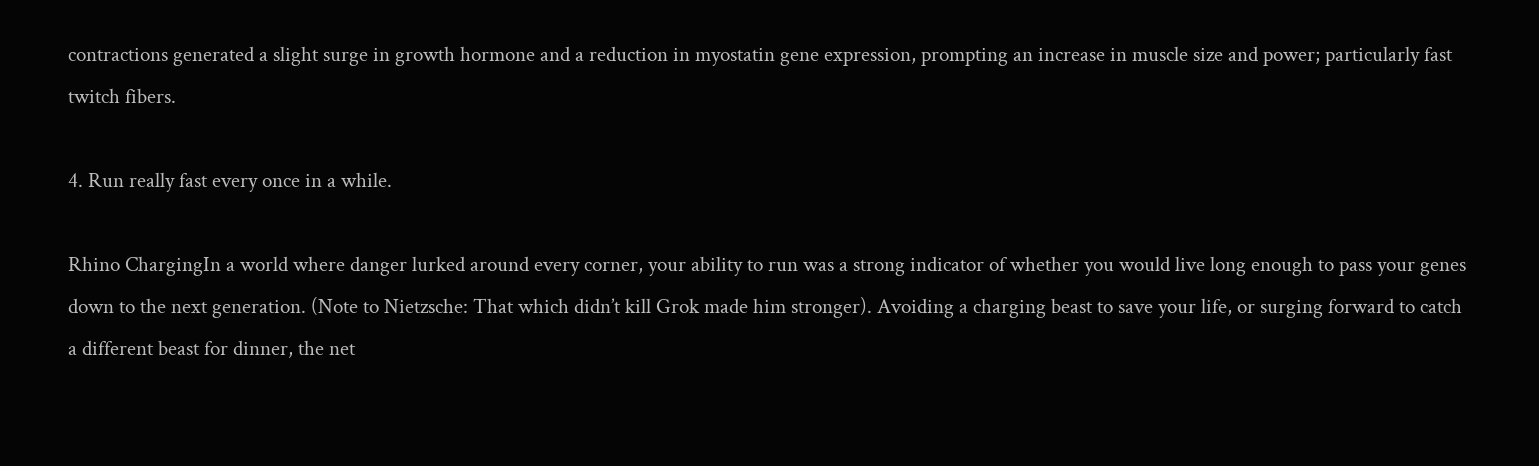contractions generated a slight surge in growth hormone and a reduction in myostatin gene expression, prompting an increase in muscle size and power; particularly fast twitch fibers.

4. Run really fast every once in a while.

Rhino ChargingIn a world where danger lurked around every corner, your ability to run was a strong indicator of whether you would live long enough to pass your genes down to the next generation. (Note to Nietzsche: That which didn’t kill Grok made him stronger). Avoiding a charging beast to save your life, or surging forward to catch a different beast for dinner, the net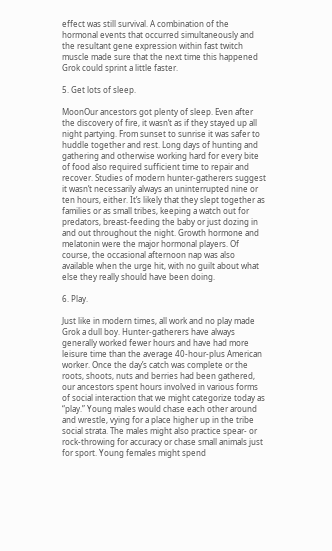effect was still survival. A combination of the hormonal events that occurred simultaneously and the resultant gene expression within fast twitch muscle made sure that the next time this happened Grok could sprint a little faster.

5. Get lots of sleep.

MoonOur ancestors got plenty of sleep. Even after the discovery of fire, it wasn’t as if they stayed up all night partying. From sunset to sunrise it was safer to huddle together and rest. Long days of hunting and gathering and otherwise working hard for every bite of food also required sufficient time to repair and recover. Studies of modern hunter-gatherers suggest it wasn’t necessarily always an uninterrupted nine or ten hours, either. It’s likely that they slept together as families or as small tribes, keeping a watch out for predators, breast-feeding the baby or just dozing in and out throughout the night. Growth hormone and melatonin were the major hormonal players. Of course, the occasional afternoon nap was also available when the urge hit, with no guilt about what else they really should have been doing.

6. Play.

Just like in modern times, all work and no play made Grok a dull boy. Hunter-gatherers have always generally worked fewer hours and have had more leisure time than the average 40-hour-plus American worker. Once the day’s catch was complete or the roots, shoots, nuts and berries had been gathered, our ancestors spent hours involved in various forms of social interaction that we might categorize today as “play.” Young males would chase each other around and wrestle, vying for a place higher up in the tribe social strata. The males might also practice spear- or rock-throwing for accuracy or chase small animals just for sport. Young females might spend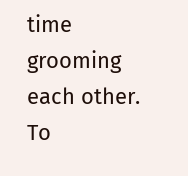time grooming each other. To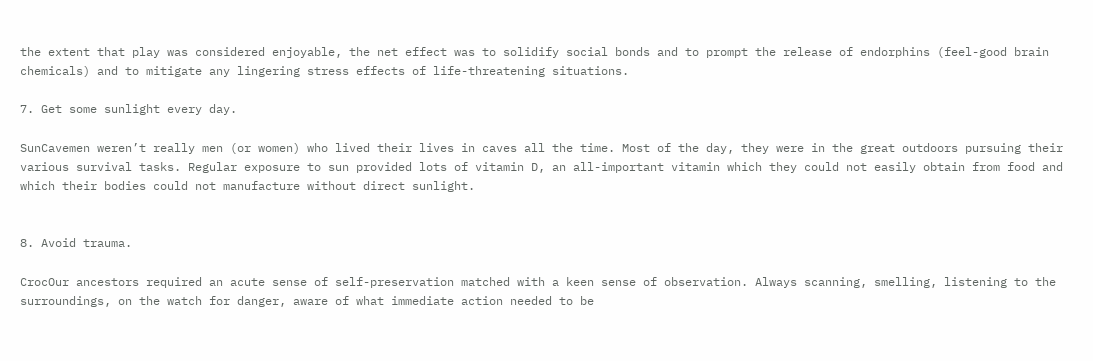the extent that play was considered enjoyable, the net effect was to solidify social bonds and to prompt the release of endorphins (feel-good brain chemicals) and to mitigate any lingering stress effects of life-threatening situations.

7. Get some sunlight every day.

SunCavemen weren’t really men (or women) who lived their lives in caves all the time. Most of the day, they were in the great outdoors pursuing their various survival tasks. Regular exposure to sun provided lots of vitamin D, an all-important vitamin which they could not easily obtain from food and which their bodies could not manufacture without direct sunlight.


8. Avoid trauma.

CrocOur ancestors required an acute sense of self-preservation matched with a keen sense of observation. Always scanning, smelling, listening to the surroundings, on the watch for danger, aware of what immediate action needed to be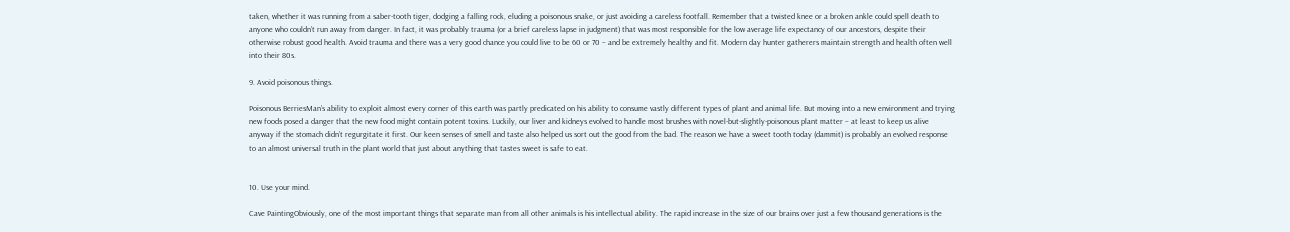taken, whether it was running from a saber-tooth tiger, dodging a falling rock, eluding a poisonous snake, or just avoiding a careless footfall. Remember that a twisted knee or a broken ankle could spell death to anyone who couldn’t run away from danger. In fact, it was probably trauma (or a brief careless lapse in judgment) that was most responsible for the low average life expectancy of our ancestors, despite their otherwise robust good health. Avoid trauma and there was a very good chance you could live to be 60 or 70 – and be extremely healthy and fit. Modern day hunter gatherers maintain strength and health often well into their 80s.

9. Avoid poisonous things.

Poisonous BerriesMan’s ability to exploit almost every corner of this earth was partly predicated on his ability to consume vastly different types of plant and animal life. But moving into a new environment and trying new foods posed a danger that the new food might contain potent toxins. Luckily, our liver and kidneys evolved to handle most brushes with novel-but-slightly-poisonous plant matter – at least to keep us alive anyway if the stomach didn’t regurgitate it first. Our keen senses of smell and taste also helped us sort out the good from the bad. The reason we have a sweet tooth today (dammit) is probably an evolved response to an almost universal truth in the plant world that just about anything that tastes sweet is safe to eat.


10. Use your mind.

Cave PaintingObviously, one of the most important things that separate man from all other animals is his intellectual ability. The rapid increase in the size of our brains over just a few thousand generations is the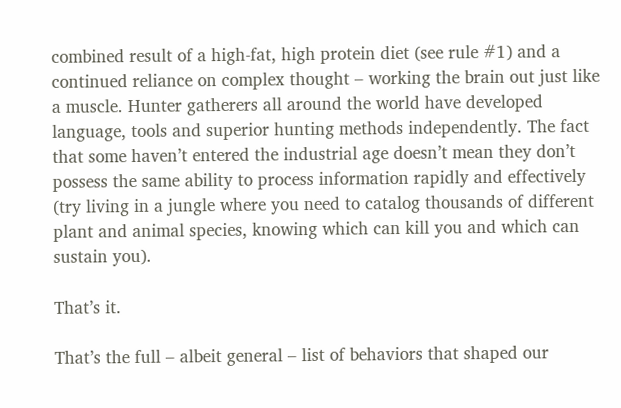combined result of a high-fat, high protein diet (see rule #1) and a continued reliance on complex thought – working the brain out just like a muscle. Hunter gatherers all around the world have developed language, tools and superior hunting methods independently. The fact that some haven’t entered the industrial age doesn’t mean they don’t possess the same ability to process information rapidly and effectively (try living in a jungle where you need to catalog thousands of different plant and animal species, knowing which can kill you and which can sustain you).

That’s it.

That’s the full – albeit general – list of behaviors that shaped our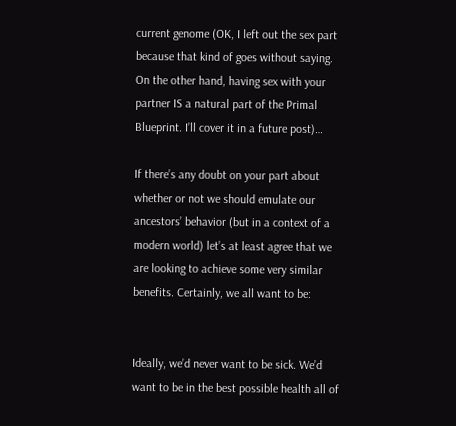current genome (OK, I left out the sex part because that kind of goes without saying. On the other hand, having sex with your partner IS a natural part of the Primal Blueprint. I’ll cover it in a future post)…

If there’s any doubt on your part about whether or not we should emulate our ancestors’ behavior (but in a context of a modern world) let’s at least agree that we are looking to achieve some very similar benefits. Certainly, we all want to be:


Ideally, we’d never want to be sick. We’d want to be in the best possible health all of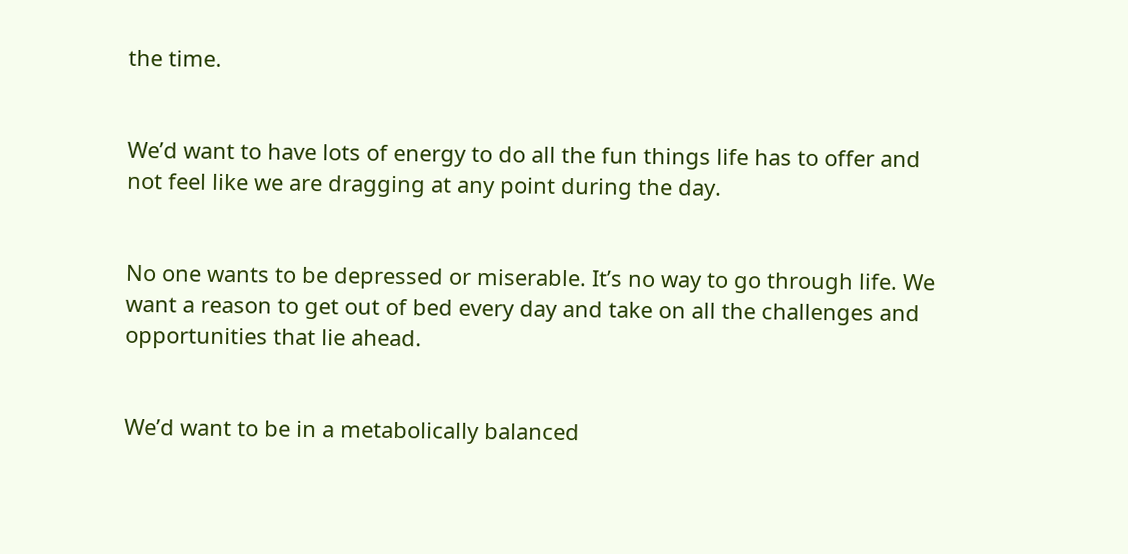the time.


We’d want to have lots of energy to do all the fun things life has to offer and not feel like we are dragging at any point during the day.


No one wants to be depressed or miserable. It’s no way to go through life. We want a reason to get out of bed every day and take on all the challenges and opportunities that lie ahead.


We’d want to be in a metabolically balanced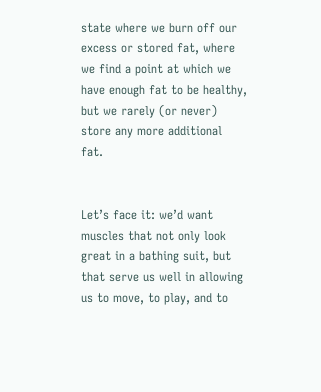state where we burn off our excess or stored fat, where we find a point at which we have enough fat to be healthy, but we rarely (or never) store any more additional fat.


Let’s face it: we’d want muscles that not only look great in a bathing suit, but that serve us well in allowing us to move, to play, and to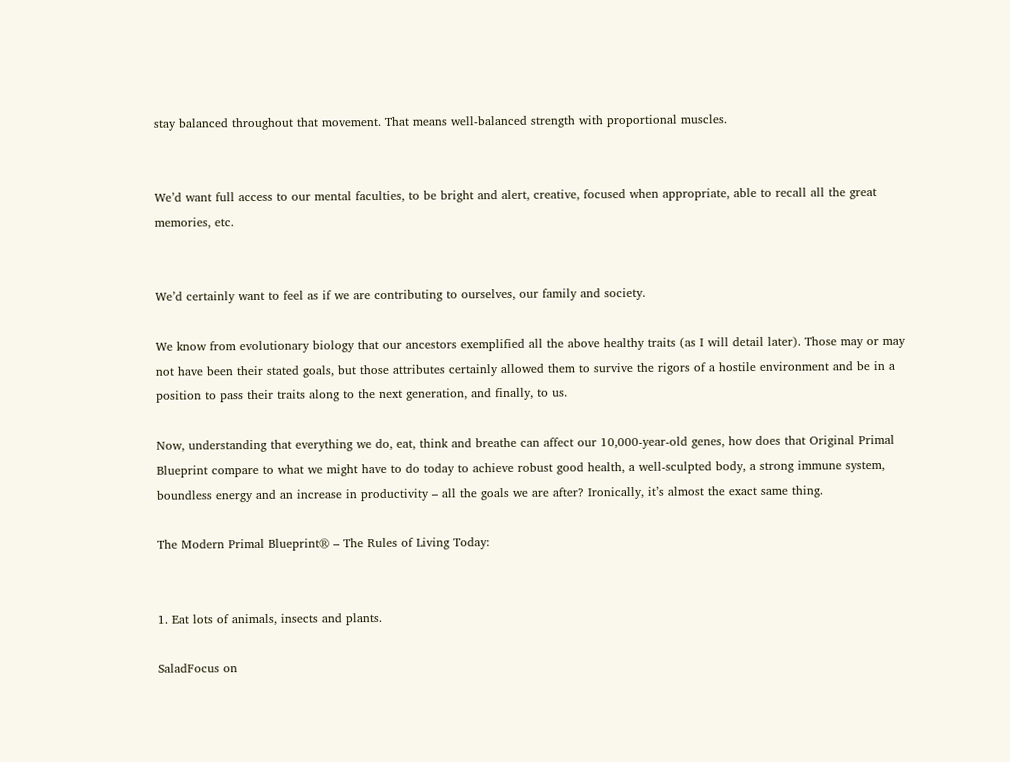stay balanced throughout that movement. That means well-balanced strength with proportional muscles.


We’d want full access to our mental faculties, to be bright and alert, creative, focused when appropriate, able to recall all the great memories, etc.


We’d certainly want to feel as if we are contributing to ourselves, our family and society.

We know from evolutionary biology that our ancestors exemplified all the above healthy traits (as I will detail later). Those may or may not have been their stated goals, but those attributes certainly allowed them to survive the rigors of a hostile environment and be in a position to pass their traits along to the next generation, and finally, to us.

Now, understanding that everything we do, eat, think and breathe can affect our 10,000-year-old genes, how does that Original Primal Blueprint compare to what we might have to do today to achieve robust good health, a well-sculpted body, a strong immune system, boundless energy and an increase in productivity – all the goals we are after? Ironically, it’s almost the exact same thing.

The Modern Primal Blueprint® – The Rules of Living Today:


1. Eat lots of animals, insects and plants.

SaladFocus on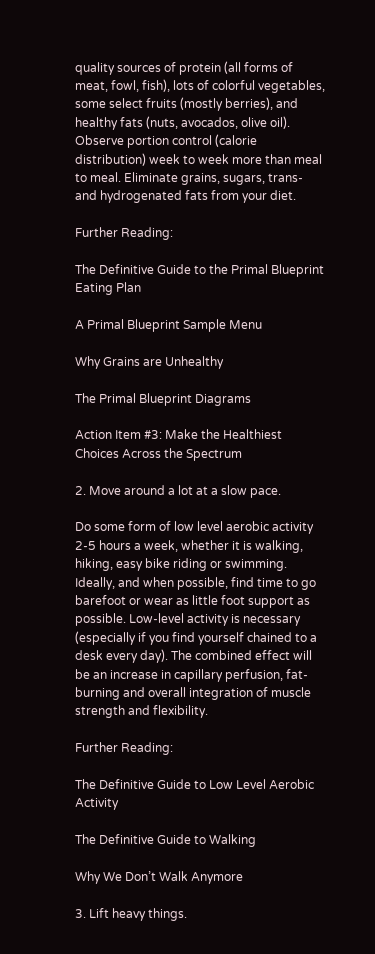quality sources of protein (all forms of meat, fowl, fish), lots of colorful vegetables, some select fruits (mostly berries), and healthy fats (nuts, avocados, olive oil). Observe portion control (calorie distribution) week to week more than meal to meal. Eliminate grains, sugars, trans- and hydrogenated fats from your diet.

Further Reading:

The Definitive Guide to the Primal Blueprint Eating Plan

A Primal Blueprint Sample Menu

Why Grains are Unhealthy

The Primal Blueprint Diagrams

Action Item #3: Make the Healthiest Choices Across the Spectrum

2. Move around a lot at a slow pace.

Do some form of low level aerobic activity 2-5 hours a week, whether it is walking, hiking, easy bike riding or swimming. Ideally, and when possible, find time to go barefoot or wear as little foot support as possible. Low-level activity is necessary (especially if you find yourself chained to a desk every day). The combined effect will be an increase in capillary perfusion, fat-burning and overall integration of muscle strength and flexibility.

Further Reading:

The Definitive Guide to Low Level Aerobic Activity

The Definitive Guide to Walking

Why We Don’t Walk Anymore

3. Lift heavy things.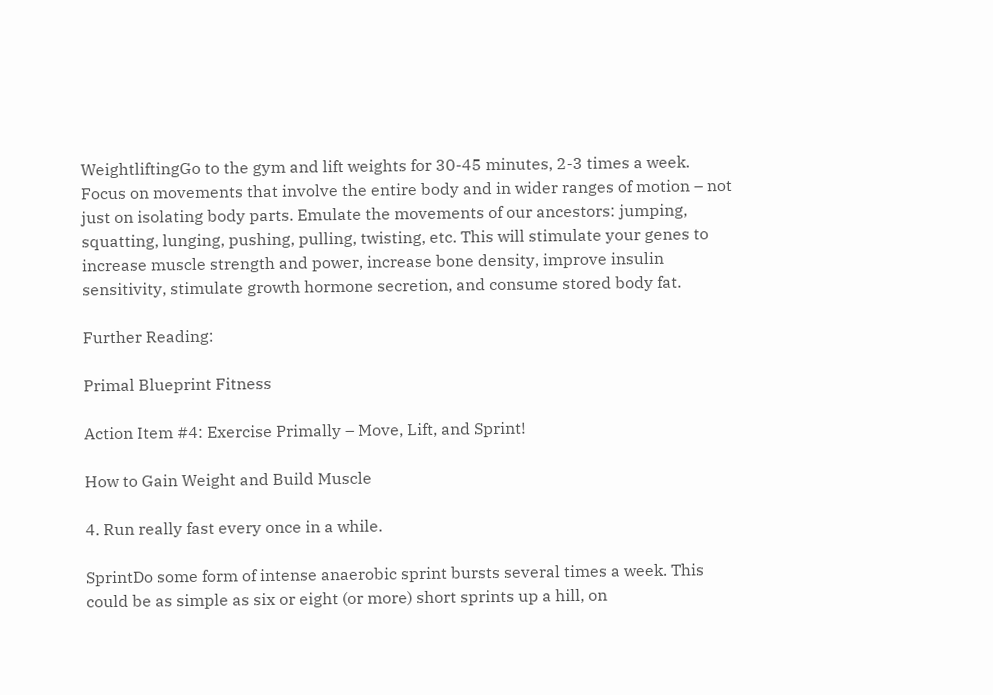WeightliftingGo to the gym and lift weights for 30-45 minutes, 2-3 times a week. Focus on movements that involve the entire body and in wider ranges of motion – not just on isolating body parts. Emulate the movements of our ancestors: jumping, squatting, lunging, pushing, pulling, twisting, etc. This will stimulate your genes to increase muscle strength and power, increase bone density, improve insulin sensitivity, stimulate growth hormone secretion, and consume stored body fat.

Further Reading:

Primal Blueprint Fitness

Action Item #4: Exercise Primally – Move, Lift, and Sprint!

How to Gain Weight and Build Muscle

4. Run really fast every once in a while.

SprintDo some form of intense anaerobic sprint bursts several times a week. This could be as simple as six or eight (or more) short sprints up a hill, on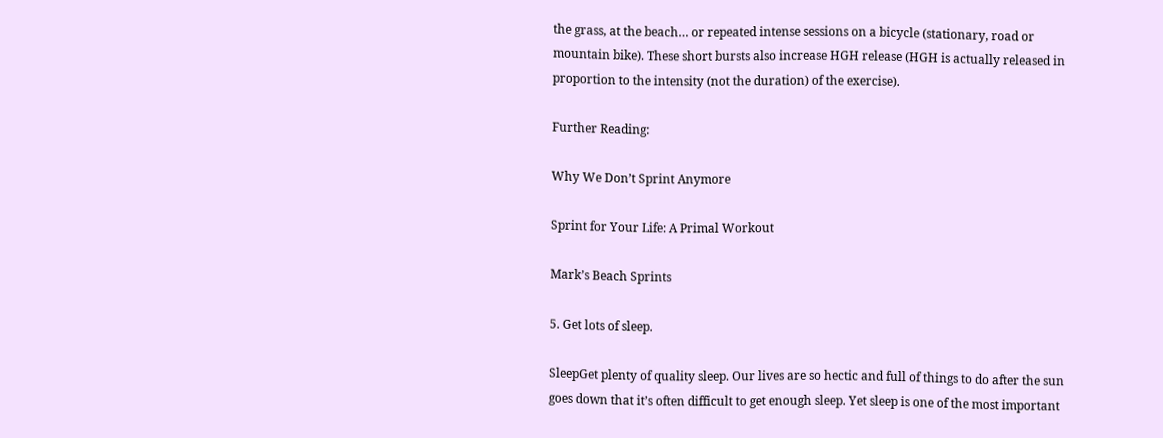the grass, at the beach… or repeated intense sessions on a bicycle (stationary, road or mountain bike). These short bursts also increase HGH release (HGH is actually released in proportion to the intensity (not the duration) of the exercise).

Further Reading:

Why We Don’t Sprint Anymore

Sprint for Your Life: A Primal Workout

Mark’s Beach Sprints

5. Get lots of sleep.

SleepGet plenty of quality sleep. Our lives are so hectic and full of things to do after the sun goes down that it’s often difficult to get enough sleep. Yet sleep is one of the most important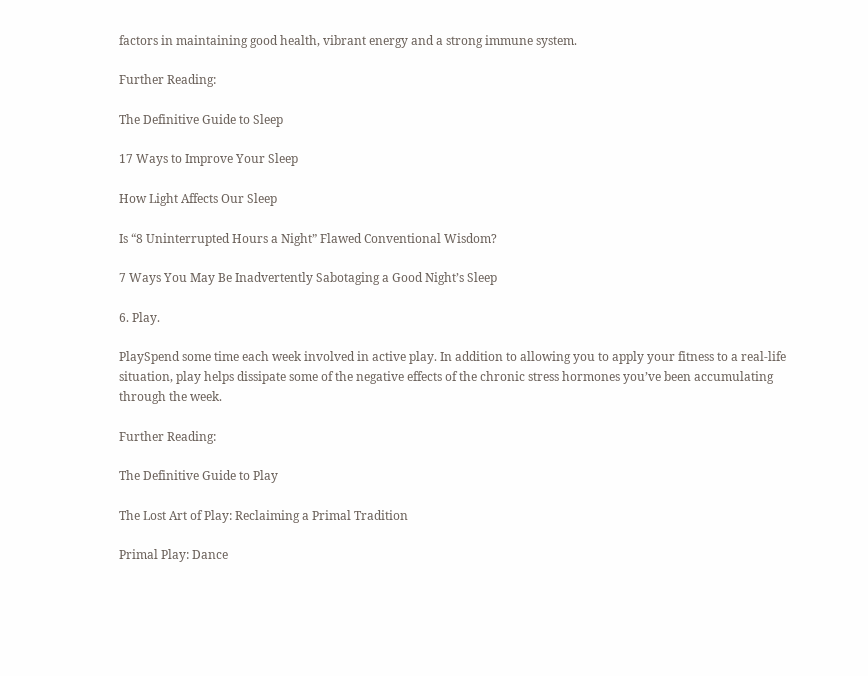factors in maintaining good health, vibrant energy and a strong immune system.

Further Reading:

The Definitive Guide to Sleep

17 Ways to Improve Your Sleep

How Light Affects Our Sleep

Is “8 Uninterrupted Hours a Night” Flawed Conventional Wisdom?

7 Ways You May Be Inadvertently Sabotaging a Good Night’s Sleep

6. Play.

PlaySpend some time each week involved in active play. In addition to allowing you to apply your fitness to a real-life situation, play helps dissipate some of the negative effects of the chronic stress hormones you’ve been accumulating through the week.

Further Reading:

The Definitive Guide to Play

The Lost Art of Play: Reclaiming a Primal Tradition

Primal Play: Dance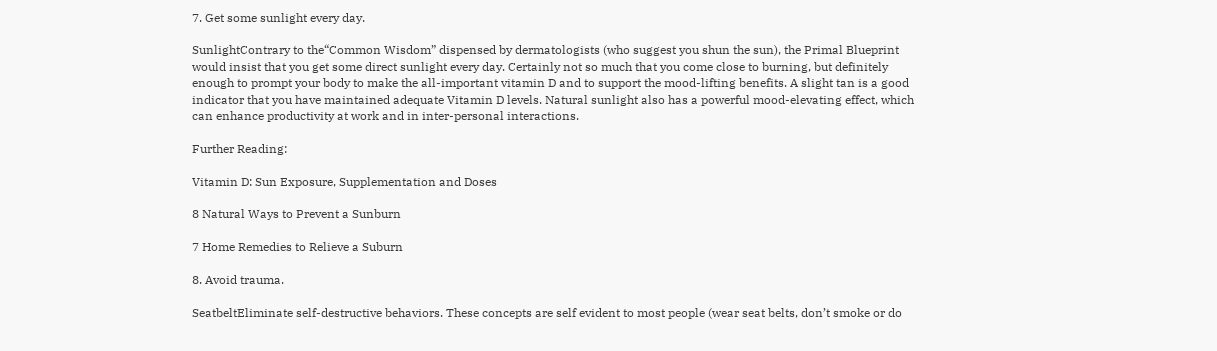7. Get some sunlight every day.

SunlightContrary to the“Common Wisdom” dispensed by dermatologists (who suggest you shun the sun), the Primal Blueprint would insist that you get some direct sunlight every day. Certainly not so much that you come close to burning, but definitely enough to prompt your body to make the all-important vitamin D and to support the mood-lifting benefits. A slight tan is a good indicator that you have maintained adequate Vitamin D levels. Natural sunlight also has a powerful mood-elevating effect, which can enhance productivity at work and in inter-personal interactions.

Further Reading:

Vitamin D: Sun Exposure, Supplementation and Doses

8 Natural Ways to Prevent a Sunburn

7 Home Remedies to Relieve a Suburn

8. Avoid trauma.

SeatbeltEliminate self-destructive behaviors. These concepts are self evident to most people (wear seat belts, don’t smoke or do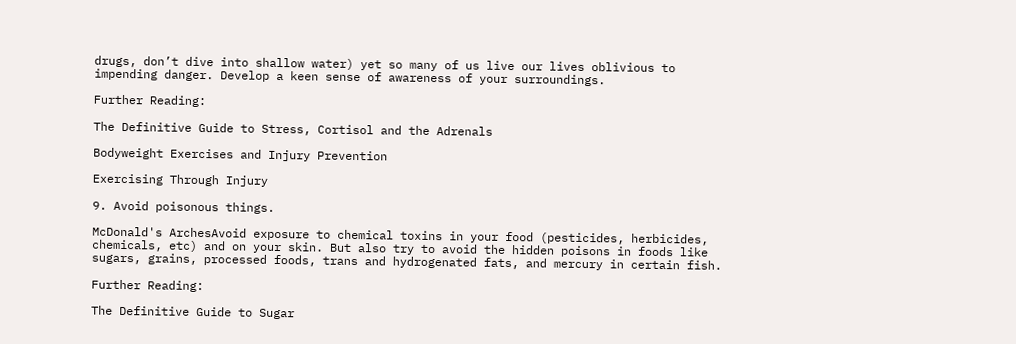drugs, don’t dive into shallow water) yet so many of us live our lives oblivious to impending danger. Develop a keen sense of awareness of your surroundings.

Further Reading:

The Definitive Guide to Stress, Cortisol and the Adrenals

Bodyweight Exercises and Injury Prevention

Exercising Through Injury

9. Avoid poisonous things.

McDonald's ArchesAvoid exposure to chemical toxins in your food (pesticides, herbicides, chemicals, etc) and on your skin. But also try to avoid the hidden poisons in foods like sugars, grains, processed foods, trans and hydrogenated fats, and mercury in certain fish.

Further Reading:

The Definitive Guide to Sugar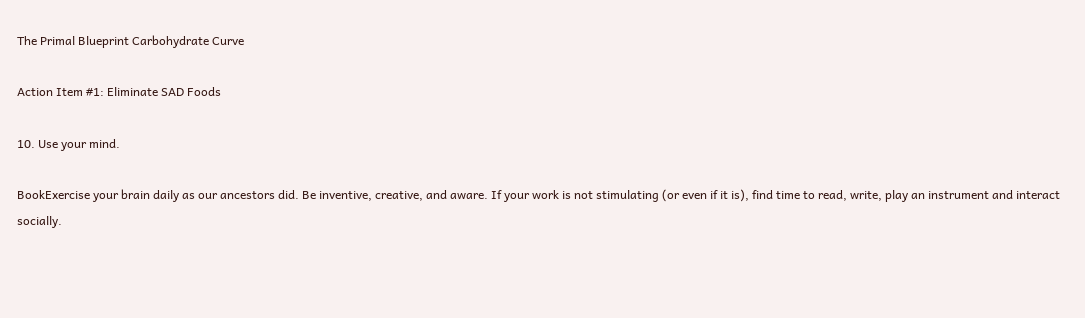The Primal Blueprint Carbohydrate Curve

Action Item #1: Eliminate SAD Foods

10. Use your mind.

BookExercise your brain daily as our ancestors did. Be inventive, creative, and aware. If your work is not stimulating (or even if it is), find time to read, write, play an instrument and interact socially.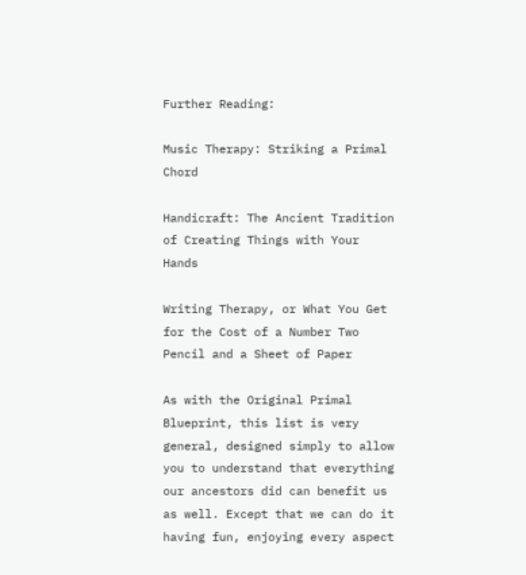Further Reading:

Music Therapy: Striking a Primal Chord

Handicraft: The Ancient Tradition of Creating Things with Your Hands

Writing Therapy, or What You Get for the Cost of a Number Two Pencil and a Sheet of Paper

As with the Original Primal Blueprint, this list is very general, designed simply to allow you to understand that everything our ancestors did can benefit us as well. Except that we can do it having fun, enjoying every aspect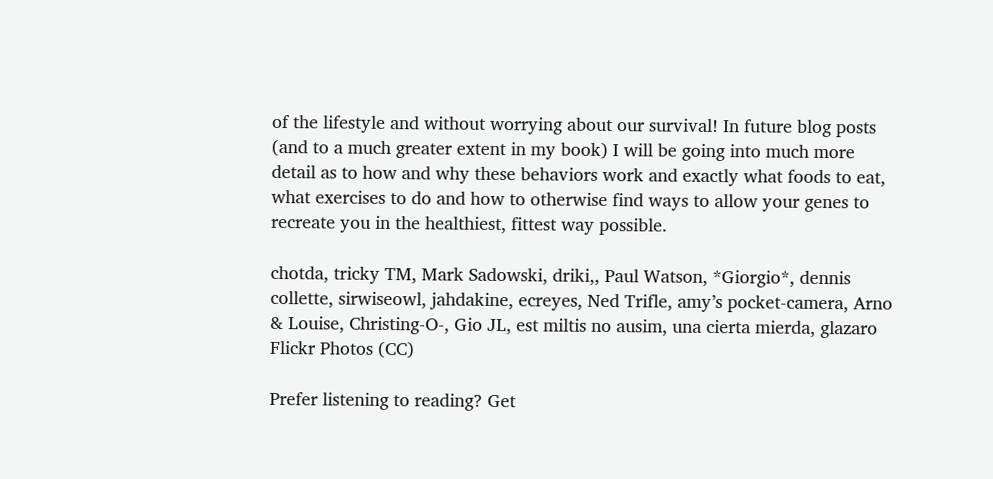of the lifestyle and without worrying about our survival! In future blog posts (and to a much greater extent in my book) I will be going into much more detail as to how and why these behaviors work and exactly what foods to eat, what exercises to do and how to otherwise find ways to allow your genes to recreate you in the healthiest, fittest way possible.

chotda, tricky TM, Mark Sadowski, driki,, Paul Watson, *Giorgio*, dennis collette, sirwiseowl, jahdakine, ecreyes, Ned Trifle, amy’s pocket-camera, Arno & Louise, Christing-O-, Gio JL, est miltis no ausim, una cierta mierda, glazaro Flickr Photos (CC)

Prefer listening to reading? Get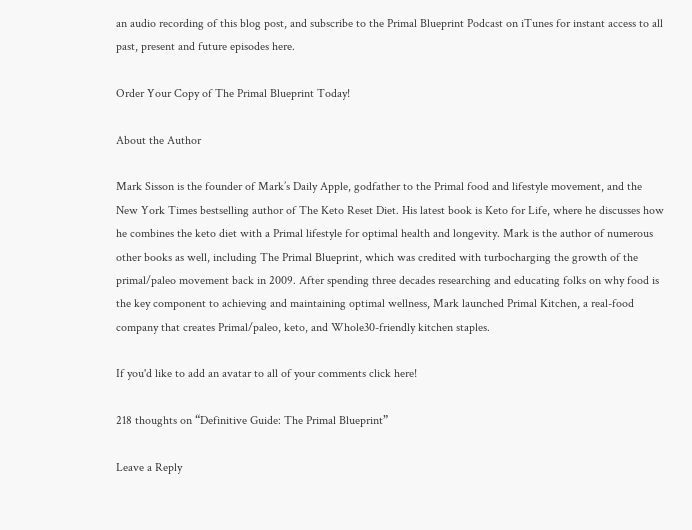an audio recording of this blog post, and subscribe to the Primal Blueprint Podcast on iTunes for instant access to all past, present and future episodes here.

Order Your Copy of The Primal Blueprint Today!

About the Author

Mark Sisson is the founder of Mark’s Daily Apple, godfather to the Primal food and lifestyle movement, and the New York Times bestselling author of The Keto Reset Diet. His latest book is Keto for Life, where he discusses how he combines the keto diet with a Primal lifestyle for optimal health and longevity. Mark is the author of numerous other books as well, including The Primal Blueprint, which was credited with turbocharging the growth of the primal/paleo movement back in 2009. After spending three decades researching and educating folks on why food is the key component to achieving and maintaining optimal wellness, Mark launched Primal Kitchen, a real-food company that creates Primal/paleo, keto, and Whole30-friendly kitchen staples.

If you'd like to add an avatar to all of your comments click here!

218 thoughts on “Definitive Guide: The Primal Blueprint”

Leave a Reply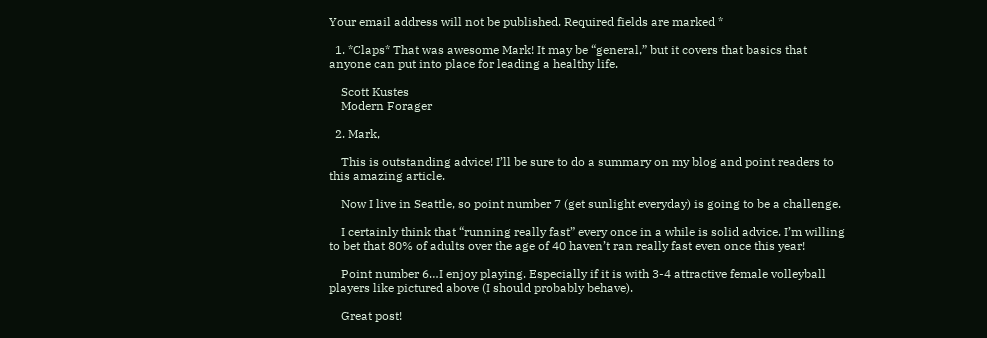Your email address will not be published. Required fields are marked *

  1. *Claps* That was awesome Mark! It may be “general,” but it covers that basics that anyone can put into place for leading a healthy life.

    Scott Kustes
    Modern Forager

  2. Mark,

    This is outstanding advice! I’ll be sure to do a summary on my blog and point readers to this amazing article.

    Now I live in Seattle, so point number 7 (get sunlight everyday) is going to be a challenge.

    I certainly think that “running really fast” every once in a while is solid advice. I’m willing to bet that 80% of adults over the age of 40 haven’t ran really fast even once this year!

    Point number 6…I enjoy playing. Especially if it is with 3-4 attractive female volleyball players like pictured above (I should probably behave).

    Great post!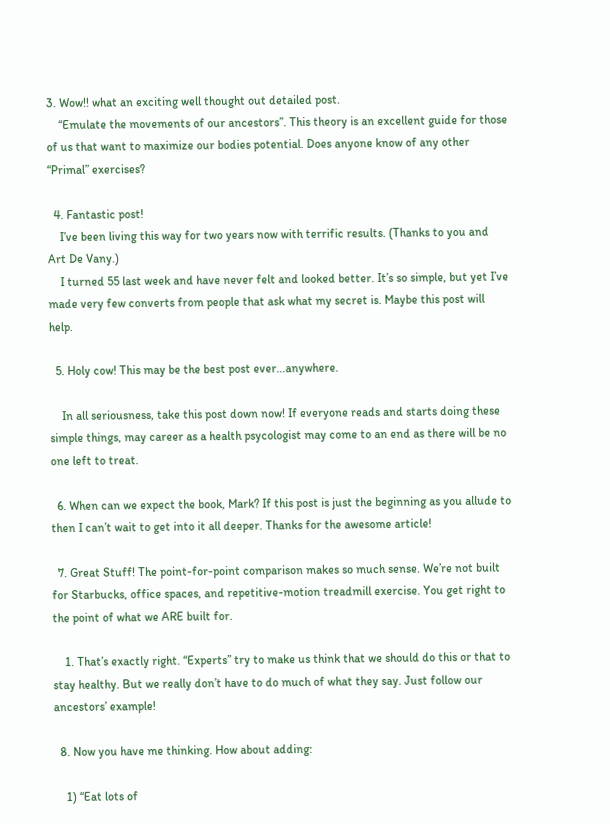3. Wow!! what an exciting well thought out detailed post.
    “Emulate the movements of our ancestors”. This theory is an excellent guide for those of us that want to maximize our bodies potential. Does anyone know of any other “Primal” exercises?

  4. Fantastic post!
    I’ve been living this way for two years now with terrific results. (Thanks to you and Art De Vany.)
    I turned 55 last week and have never felt and looked better. It’s so simple, but yet I’ve made very few converts from people that ask what my secret is. Maybe this post will help.

  5. Holy cow! This may be the best post ever…anywhere.

    In all seriousness, take this post down now! If everyone reads and starts doing these simple things, may career as a health psycologist may come to an end as there will be no one left to treat.

  6. When can we expect the book, Mark? If this post is just the beginning as you allude to then I can’t wait to get into it all deeper. Thanks for the awesome article!

  7. Great Stuff! The point-for-point comparison makes so much sense. We’re not built for Starbucks, office spaces, and repetitive-motion treadmill exercise. You get right to the point of what we ARE built for.

    1. That’s exactly right. “Experts” try to make us think that we should do this or that to stay healthy. But we really don’t have to do much of what they say. Just follow our ancestors’ example!

  8. Now you have me thinking. How about adding:

    1) “Eat lots of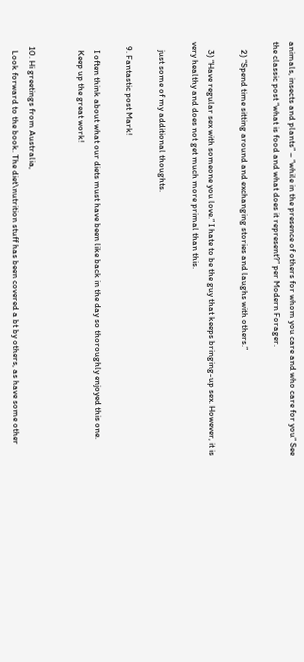animals, insects and plants” – “while in the presence of others for whom you care and who care for you” See the classic post “what is food and what does it represent?” per Modern Forager.

    2) “Spend time sitting around and exchanging stories and laughs with others.”

    3) “Have regular sex with someone you love.” I hate to be the guy that keeps bringing-up sex. However, it is very healthy and does not get much more primal than this.

    just some of my additional thoughts.

  9. Fantastic post Mark!

    I often think about what our diets must have been like back in the day so thoroughly enjoyed this one.
    Keep up the great work!


  10. Hi greetings from Australia,
    Look forward to the book. The diet\nutrition stuff has been covered a bt by others, as have some other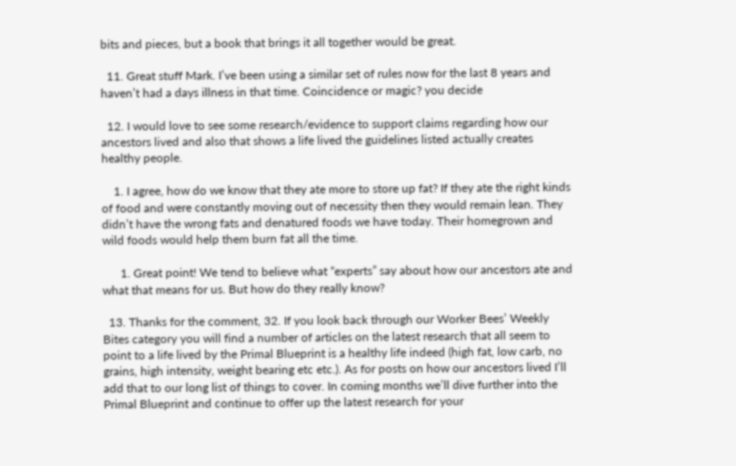bits and pieces, but a book that brings it all together would be great.

  11. Great stuff Mark. I’ve been using a similar set of rules now for the last 8 years and haven’t had a days illness in that time. Coincidence or magic? you decide

  12. I would love to see some research/evidence to support claims regarding how our ancestors lived and also that shows a life lived the guidelines listed actually creates healthy people.

    1. I agree, how do we know that they ate more to store up fat? If they ate the right kinds of food and were constantly moving out of necessity then they would remain lean. They didn’t have the wrong fats and denatured foods we have today. Their homegrown and wild foods would help them burn fat all the time.

      1. Great point! We tend to believe what “experts” say about how our ancestors ate and what that means for us. But how do they really know?

  13. Thanks for the comment, 32. If you look back through our Worker Bees’ Weekly Bites category you will find a number of articles on the latest research that all seem to point to a life lived by the Primal Blueprint is a healthy life indeed (high fat, low carb, no grains, high intensity, weight bearing etc etc.). As for posts on how our ancestors lived I’ll add that to our long list of things to cover. In coming months we’ll dive further into the Primal Blueprint and continue to offer up the latest research for your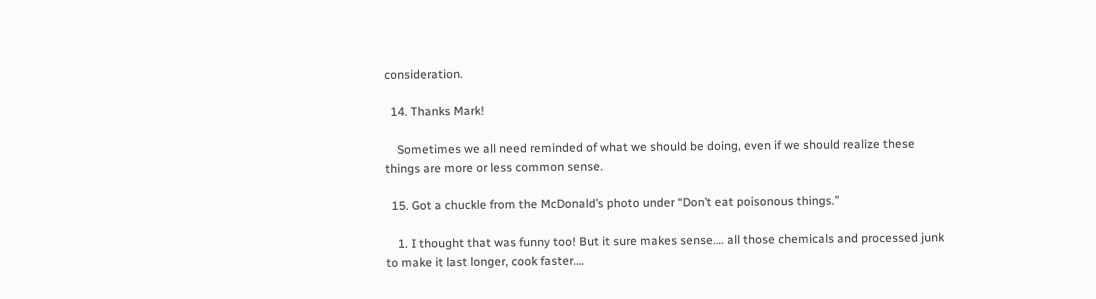consideration.

  14. Thanks Mark!

    Sometimes we all need reminded of what we should be doing, even if we should realize these things are more or less common sense.

  15. Got a chuckle from the McDonald’s photo under “Don’t eat poisonous things.”

    1. I thought that was funny too! But it sure makes sense…. all those chemicals and processed junk to make it last longer, cook faster….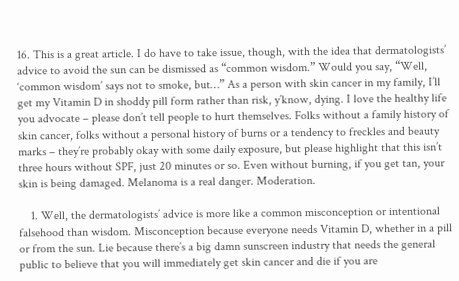16. This is a great article. I do have to take issue, though, with the idea that dermatologists’ advice to avoid the sun can be dismissed as “common wisdom.” Would you say, “Well, ‘common wisdom’ says not to smoke, but…” As a person with skin cancer in my family, I’ll get my Vitamin D in shoddy pill form rather than risk, y’know, dying. I love the healthy life you advocate – please don’t tell people to hurt themselves. Folks without a family history of skin cancer, folks without a personal history of burns or a tendency to freckles and beauty marks – they’re probably okay with some daily exposure, but please highlight that this isn’t three hours without SPF, just 20 minutes or so. Even without burning, if you get tan, your skin is being damaged. Melanoma is a real danger. Moderation.

    1. Well, the dermatologists’ advice is more like a common misconception or intentional falsehood than wisdom. Misconception because everyone needs Vitamin D, whether in a pill or from the sun. Lie because there’s a big damn sunscreen industry that needs the general public to believe that you will immediately get skin cancer and die if you are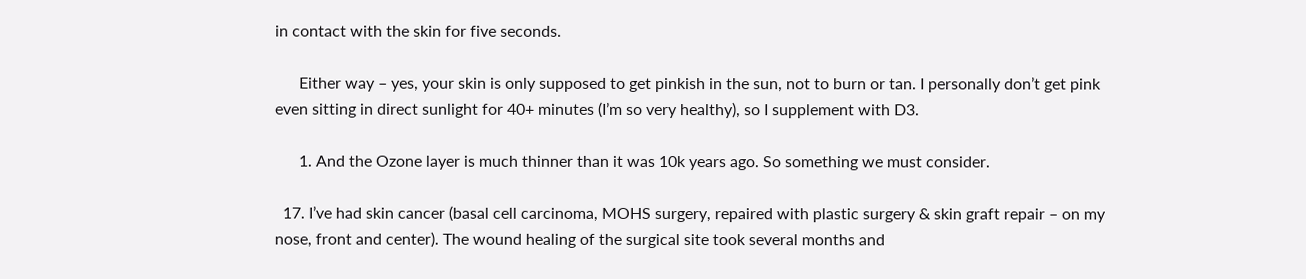in contact with the skin for five seconds.

      Either way – yes, your skin is only supposed to get pinkish in the sun, not to burn or tan. I personally don’t get pink even sitting in direct sunlight for 40+ minutes (I’m so very healthy), so I supplement with D3.

      1. And the Ozone layer is much thinner than it was 10k years ago. So something we must consider.

  17. I’ve had skin cancer (basal cell carcinoma, MOHS surgery, repaired with plastic surgery & skin graft repair – on my nose, front and center). The wound healing of the surgical site took several months and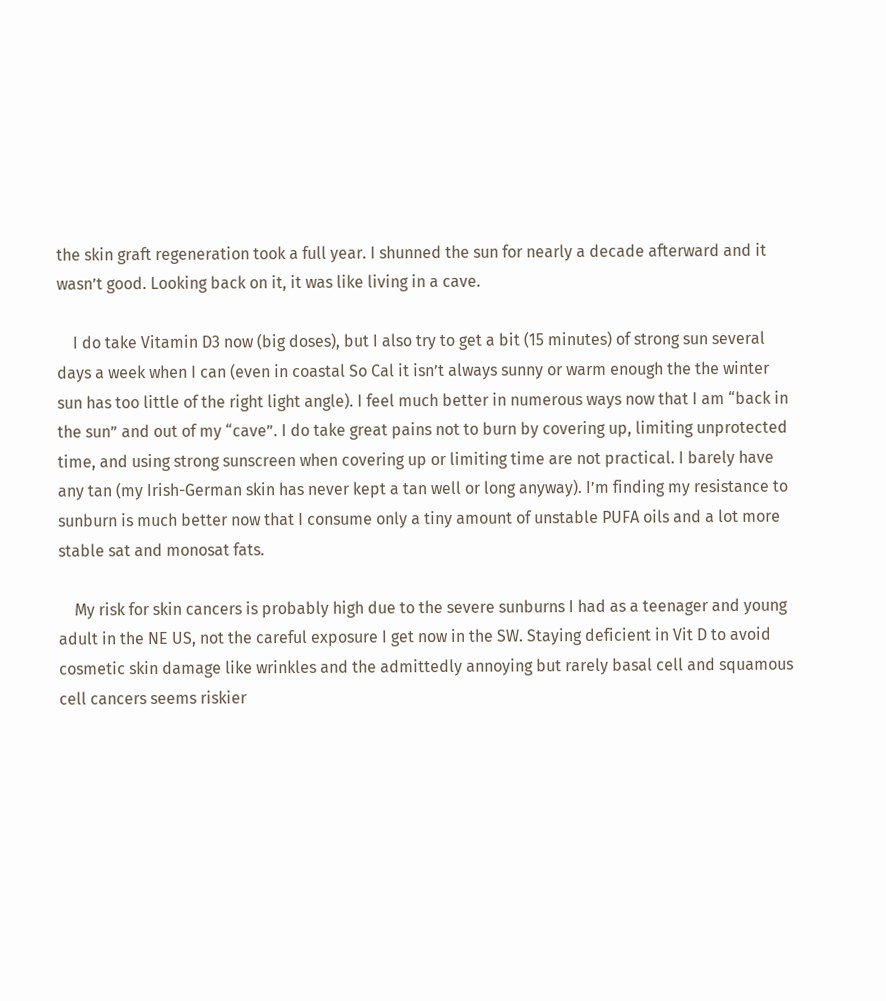the skin graft regeneration took a full year. I shunned the sun for nearly a decade afterward and it wasn’t good. Looking back on it, it was like living in a cave.

    I do take Vitamin D3 now (big doses), but I also try to get a bit (15 minutes) of strong sun several days a week when I can (even in coastal So Cal it isn’t always sunny or warm enough the the winter sun has too little of the right light angle). I feel much better in numerous ways now that I am “back in the sun” and out of my “cave”. I do take great pains not to burn by covering up, limiting unprotected time, and using strong sunscreen when covering up or limiting time are not practical. I barely have any tan (my Irish-German skin has never kept a tan well or long anyway). I’m finding my resistance to sunburn is much better now that I consume only a tiny amount of unstable PUFA oils and a lot more stable sat and monosat fats.

    My risk for skin cancers is probably high due to the severe sunburns I had as a teenager and young adult in the NE US, not the careful exposure I get now in the SW. Staying deficient in Vit D to avoid cosmetic skin damage like wrinkles and the admittedly annoying but rarely basal cell and squamous cell cancers seems riskier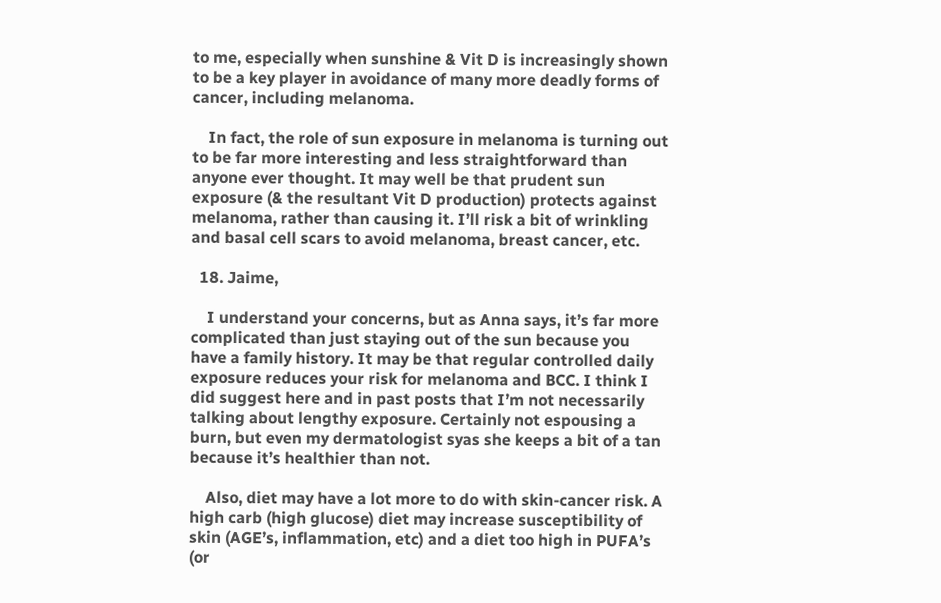to me, especially when sunshine & Vit D is increasingly shown to be a key player in avoidance of many more deadly forms of cancer, including melanoma.

    In fact, the role of sun exposure in melanoma is turning out to be far more interesting and less straightforward than anyone ever thought. It may well be that prudent sun exposure (& the resultant Vit D production) protects against melanoma, rather than causing it. I’ll risk a bit of wrinkling and basal cell scars to avoid melanoma, breast cancer, etc.

  18. Jaime,

    I understand your concerns, but as Anna says, it’s far more complicated than just staying out of the sun because you have a family history. It may be that regular controlled daily exposure reduces your risk for melanoma and BCC. I think I did suggest here and in past posts that I’m not necessarily talking about lengthy exposure. Certainly not espousing a burn, but even my dermatologist syas she keeps a bit of a tan because it’s healthier than not.

    Also, diet may have a lot more to do with skin-cancer risk. A high carb (high glucose) diet may increase susceptibility of skin (AGE’s, inflammation, etc) and a diet too high in PUFA’s (or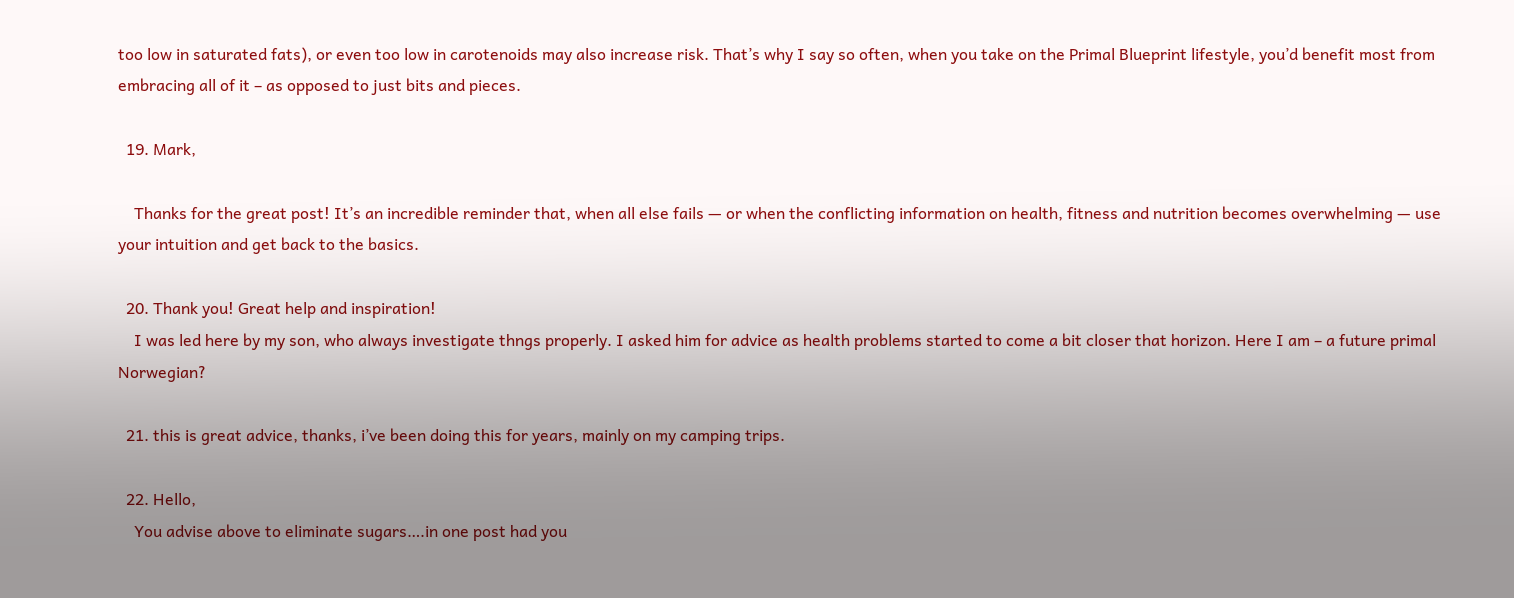too low in saturated fats), or even too low in carotenoids may also increase risk. That’s why I say so often, when you take on the Primal Blueprint lifestyle, you’d benefit most from embracing all of it – as opposed to just bits and pieces.

  19. Mark,

    Thanks for the great post! It’s an incredible reminder that, when all else fails — or when the conflicting information on health, fitness and nutrition becomes overwhelming — use your intuition and get back to the basics.

  20. Thank you! Great help and inspiration!
    I was led here by my son, who always investigate thngs properly. I asked him for advice as health problems started to come a bit closer that horizon. Here I am – a future primal Norwegian?

  21. this is great advice, thanks, i’ve been doing this for years, mainly on my camping trips.

  22. Hello,
    You advise above to eliminate sugars….in one post had you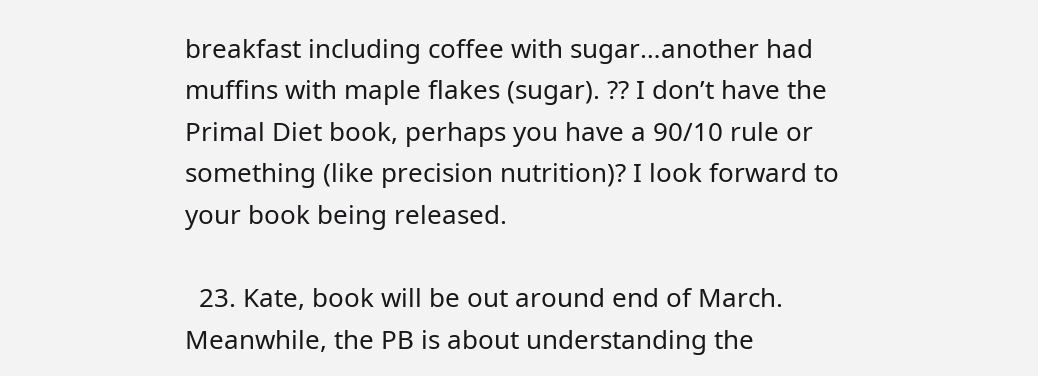breakfast including coffee with sugar…another had muffins with maple flakes (sugar). ?? I don’t have the Primal Diet book, perhaps you have a 90/10 rule or something (like precision nutrition)? I look forward to your book being released.

  23. Kate, book will be out around end of March. Meanwhile, the PB is about understanding the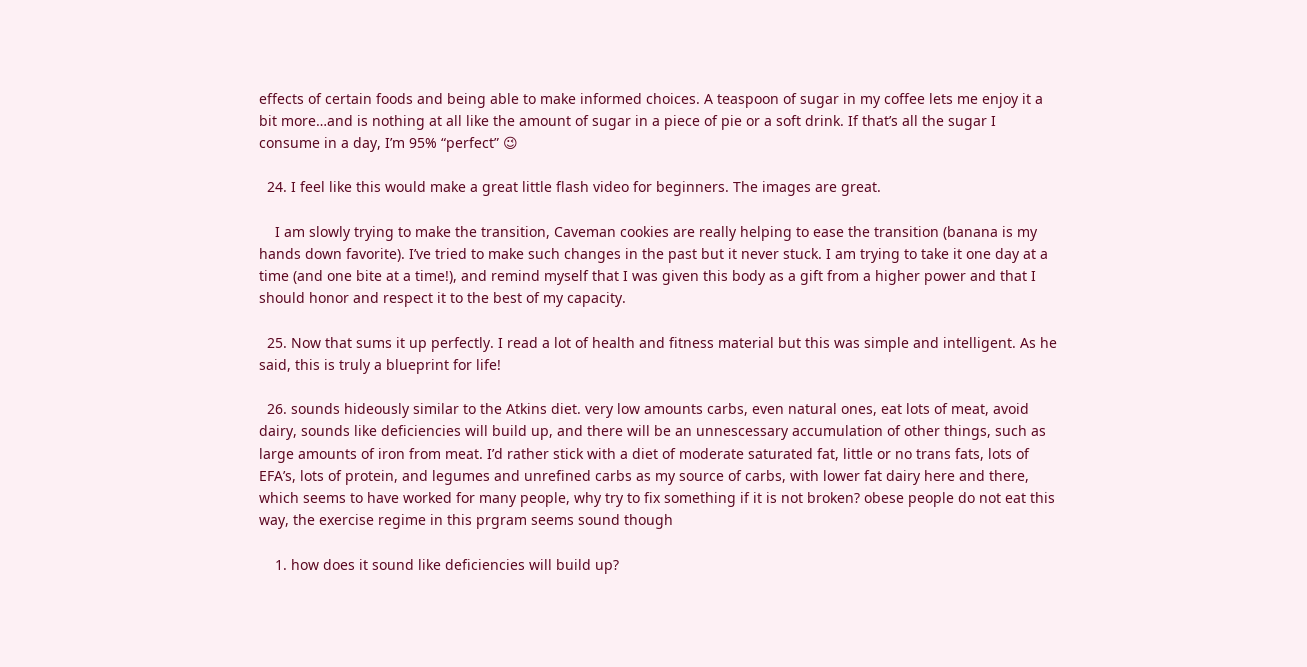effects of certain foods and being able to make informed choices. A teaspoon of sugar in my coffee lets me enjoy it a bit more…and is nothing at all like the amount of sugar in a piece of pie or a soft drink. If that’s all the sugar I consume in a day, I’m 95% “perfect” 😉

  24. I feel like this would make a great little flash video for beginners. The images are great.

    I am slowly trying to make the transition, Caveman cookies are really helping to ease the transition (banana is my hands down favorite). I’ve tried to make such changes in the past but it never stuck. I am trying to take it one day at a time (and one bite at a time!), and remind myself that I was given this body as a gift from a higher power and that I should honor and respect it to the best of my capacity.

  25. Now that sums it up perfectly. I read a lot of health and fitness material but this was simple and intelligent. As he said, this is truly a blueprint for life!

  26. sounds hideously similar to the Atkins diet. very low amounts carbs, even natural ones, eat lots of meat, avoid dairy, sounds like deficiencies will build up, and there will be an unnescessary accumulation of other things, such as large amounts of iron from meat. I’d rather stick with a diet of moderate saturated fat, little or no trans fats, lots of EFA’s, lots of protein, and legumes and unrefined carbs as my source of carbs, with lower fat dairy here and there, which seems to have worked for many people, why try to fix something if it is not broken? obese people do not eat this way, the exercise regime in this prgram seems sound though

    1. how does it sound like deficiencies will build up?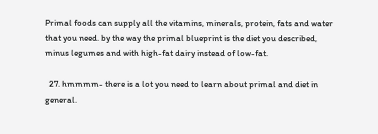Primal foods can supply all the vitamins, minerals, protein, fats and water that you need. by the way the primal blueprint is the diet you described, minus legumes and with high-fat dairy instead of low-fat.

  27. hmmmm- there is a lot you need to learn about primal and diet in general.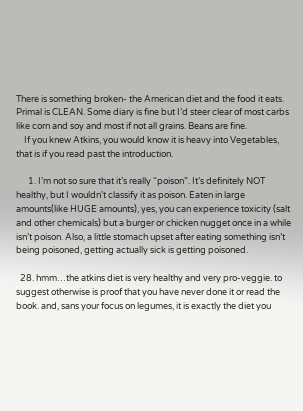There is something broken- the American diet and the food it eats. Primal is CLEAN. Some diary is fine but I’d steer clear of most carbs like corn and soy and most if not all grains. Beans are fine.
    If you knew Atkins, you would know it is heavy into Vegetables, that is if you read past the introduction.

      1. I’m not so sure that it’s really “poison”. It’s definitely NOT healthy, but I wouldn’t classify it as poison. Eaten in large amounts(like HUGE amounts), yes, you can experience toxicity (salt and other chemicals) but a burger or chicken nugget once in a while isn’t poison. Also, a little stomach upset after eating something isn’t being poisoned, getting actually sick is getting poisoned.

  28. hmm…the atkins diet is very healthy and very pro-veggie. to suggest otherwise is proof that you have never done it or read the book. and, sans your focus on legumes, it is exactly the diet you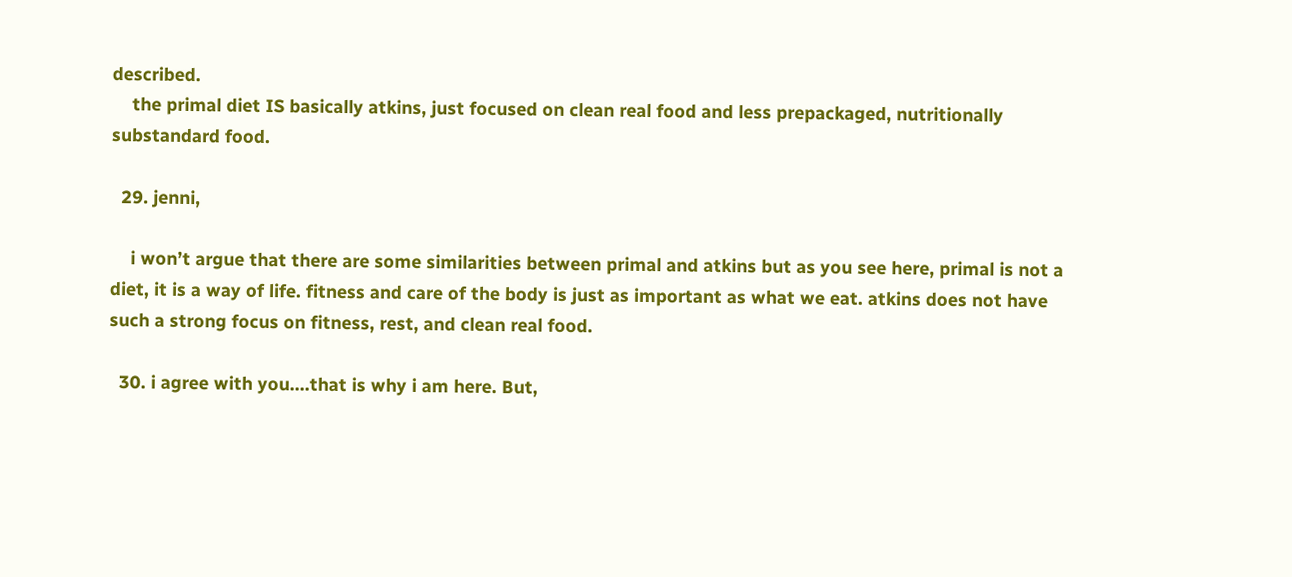described.
    the primal diet IS basically atkins, just focused on clean real food and less prepackaged, nutritionally substandard food.

  29. jenni,

    i won’t argue that there are some similarities between primal and atkins but as you see here, primal is not a diet, it is a way of life. fitness and care of the body is just as important as what we eat. atkins does not have such a strong focus on fitness, rest, and clean real food.

  30. i agree with you….that is why i am here. But,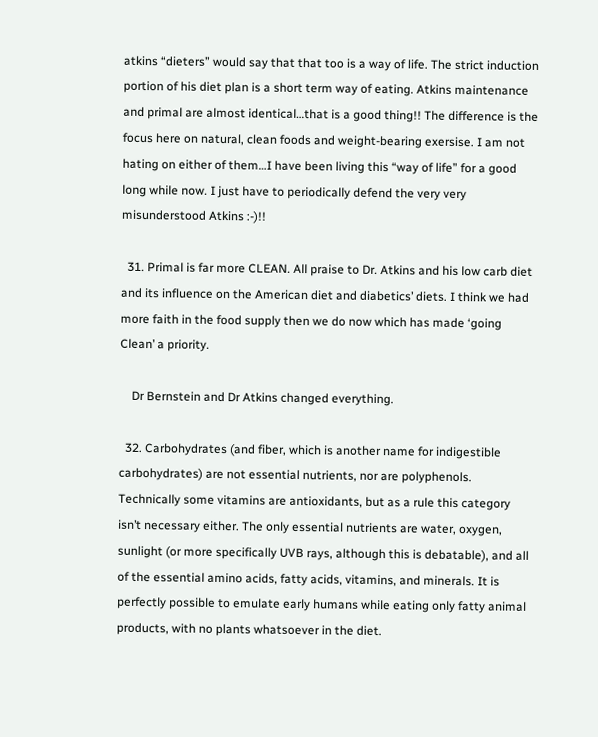atkins “dieters” would say that that too is a way of life. The strict induction portion of his diet plan is a short term way of eating. Atkins maintenance and primal are almost identical…that is a good thing!! The difference is the focus here on natural, clean foods and weight-bearing exersise. I am not hating on either of them…I have been living this “way of life” for a good long while now. I just have to periodically defend the very very misunderstood Atkins :-)!!

  31. Primal is far more CLEAN. All praise to Dr. Atkins and his low carb diet and its influence on the American diet and diabetics’ diets. I think we had more faith in the food supply then we do now which has made ‘going Clean’ a priority.

    Dr Bernstein and Dr Atkins changed everything.

  32. Carbohydrates (and fiber, which is another name for indigestible carbohydrates) are not essential nutrients, nor are polyphenols. Technically some vitamins are antioxidants, but as a rule this category isn’t necessary either. The only essential nutrients are water, oxygen, sunlight (or more specifically UVB rays, although this is debatable), and all of the essential amino acids, fatty acids, vitamins, and minerals. It is perfectly possible to emulate early humans while eating only fatty animal products, with no plants whatsoever in the diet.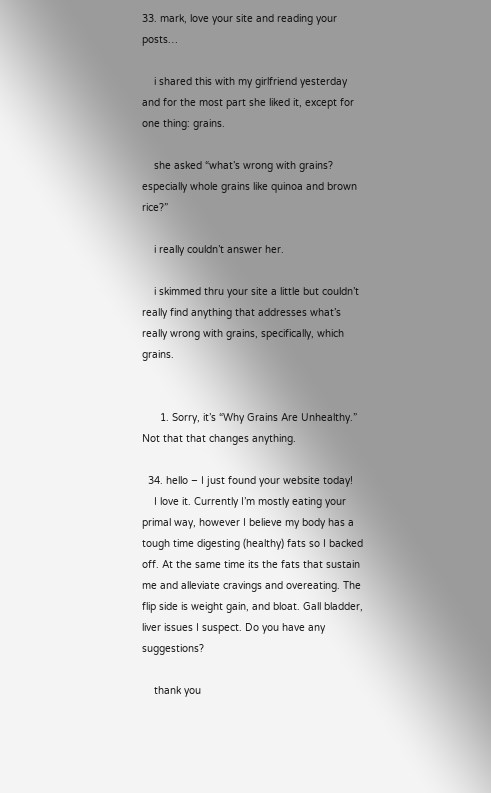33. mark, love your site and reading your posts…

    i shared this with my girlfriend yesterday and for the most part she liked it, except for one thing: grains.

    she asked “what’s wrong with grains? especially whole grains like quinoa and brown rice?”

    i really couldn’t answer her.

    i skimmed thru your site a little but couldn’t really find anything that addresses what’s really wrong with grains, specifically, which grains.


      1. Sorry, it’s “Why Grains Are Unhealthy.” Not that that changes anything.

  34. hello – I just found your website today!
    I love it. Currently I’m mostly eating your primal way, however I believe my body has a tough time digesting (healthy) fats so I backed off. At the same time its the fats that sustain me and alleviate cravings and overeating. The flip side is weight gain, and bloat. Gall bladder, liver issues I suspect. Do you have any suggestions?

    thank you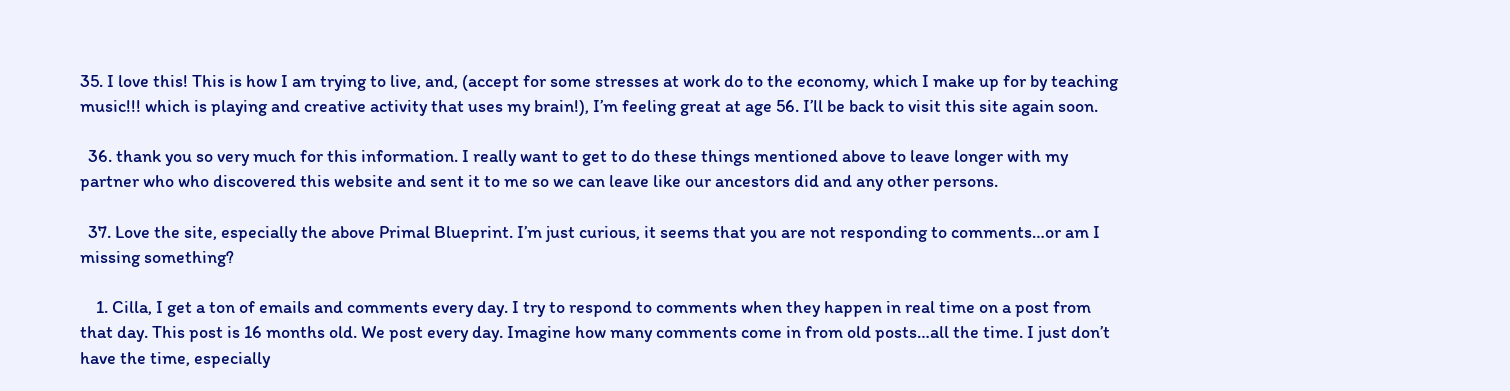35. I love this! This is how I am trying to live, and, (accept for some stresses at work do to the economy, which I make up for by teaching music!!! which is playing and creative activity that uses my brain!), I’m feeling great at age 56. I’ll be back to visit this site again soon.

  36. thank you so very much for this information. I really want to get to do these things mentioned above to leave longer with my partner who who discovered this website and sent it to me so we can leave like our ancestors did and any other persons.

  37. Love the site, especially the above Primal Blueprint. I’m just curious, it seems that you are not responding to comments…or am I missing something?

    1. Cilla, I get a ton of emails and comments every day. I try to respond to comments when they happen in real time on a post from that day. This post is 16 months old. We post every day. Imagine how many comments come in from old posts…all the time. I just don’t have the time, especially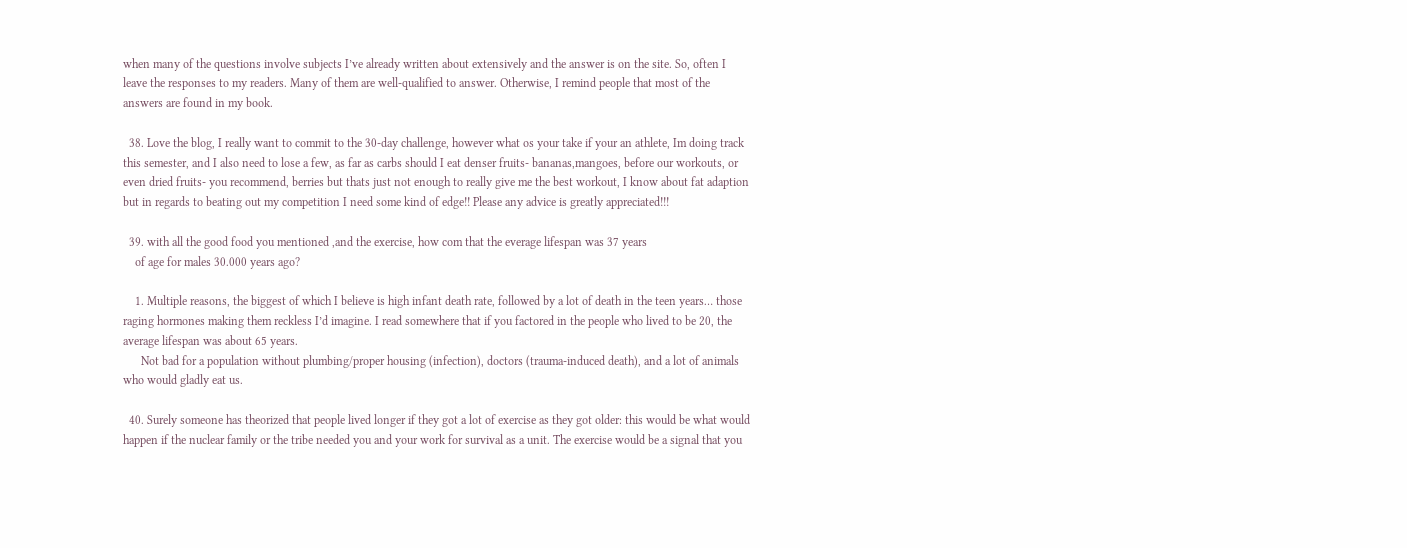when many of the questions involve subjects I’ve already written about extensively and the answer is on the site. So, often I leave the responses to my readers. Many of them are well-qualified to answer. Otherwise, I remind people that most of the answers are found in my book.

  38. Love the blog, I really want to commit to the 30-day challenge, however what os your take if your an athlete, Im doing track this semester, and I also need to lose a few, as far as carbs should I eat denser fruits- bananas,mangoes, before our workouts, or even dried fruits- you recommend, berries but thats just not enough to really give me the best workout, I know about fat adaption but in regards to beating out my competition I need some kind of edge!! Please any advice is greatly appreciated!!!

  39. with all the good food you mentioned ,and the exercise, how com that the everage lifespan was 37 years
    of age for males 30.000 years ago?

    1. Multiple reasons, the biggest of which I believe is high infant death rate, followed by a lot of death in the teen years… those raging hormones making them reckless I’d imagine. I read somewhere that if you factored in the people who lived to be 20, the average lifespan was about 65 years.
      Not bad for a population without plumbing/proper housing (infection), doctors (trauma-induced death), and a lot of animals who would gladly eat us.

  40. Surely someone has theorized that people lived longer if they got a lot of exercise as they got older: this would be what would happen if the nuclear family or the tribe needed you and your work for survival as a unit. The exercise would be a signal that you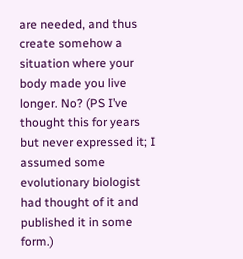are needed, and thus create somehow a situation where your body made you live longer. No? (PS I’ve thought this for years but never expressed it; I assumed some evolutionary biologist had thought of it and published it in some form.)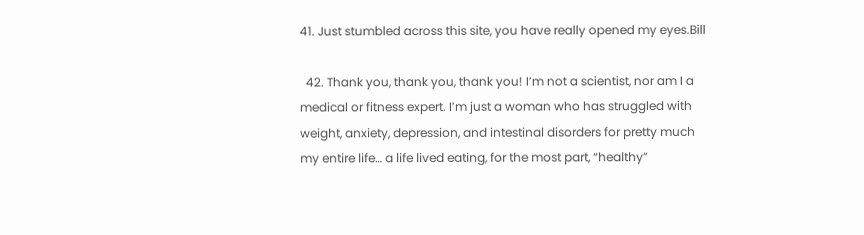41. Just stumbled across this site, you have really opened my eyes.Bill

  42. Thank you, thank you, thank you! I’m not a scientist, nor am I a medical or fitness expert. I’m just a woman who has struggled with weight, anxiety, depression, and intestinal disorders for pretty much my entire life… a life lived eating, for the most part, “healthy”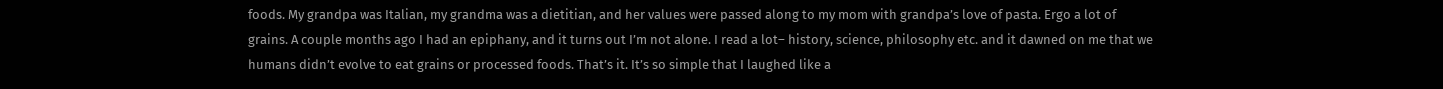foods. My grandpa was Italian, my grandma was a dietitian, and her values were passed along to my mom with grandpa’s love of pasta. Ergo a lot of grains. A couple months ago I had an epiphany, and it turns out I’m not alone. I read a lot– history, science, philosophy etc. and it dawned on me that we humans didn’t evolve to eat grains or processed foods. That’s it. It’s so simple that I laughed like a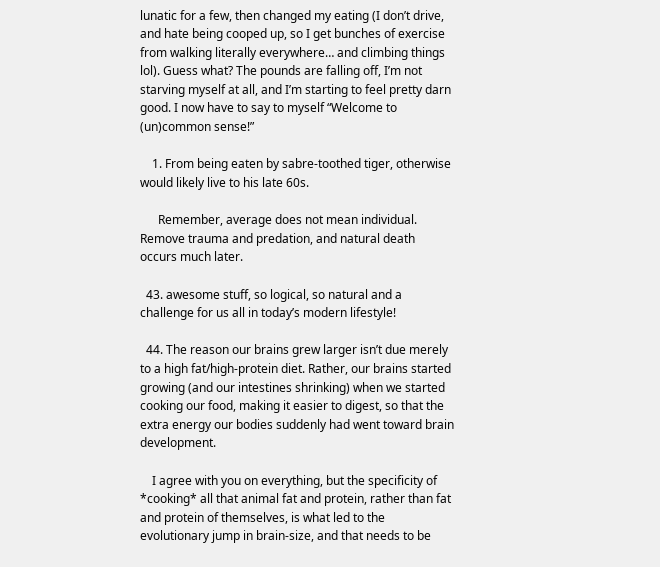lunatic for a few, then changed my eating (I don’t drive, and hate being cooped up, so I get bunches of exercise from walking literally everywhere… and climbing things lol). Guess what? The pounds are falling off, I’m not starving myself at all, and I’m starting to feel pretty darn good. I now have to say to myself “Welcome to (un)common sense!”

    1. From being eaten by sabre-toothed tiger, otherwise would likely live to his late 60s.

      Remember, average does not mean individual. Remove trauma and predation, and natural death occurs much later.

  43. awesome stuff, so logical, so natural and a challenge for us all in today’s modern lifestyle!

  44. The reason our brains grew larger isn’t due merely to a high fat/high-protein diet. Rather, our brains started growing (and our intestines shrinking) when we started cooking our food, making it easier to digest, so that the extra energy our bodies suddenly had went toward brain development.

    I agree with you on everything, but the specificity of *cooking* all that animal fat and protein, rather than fat and protein of themselves, is what led to the evolutionary jump in brain-size, and that needs to be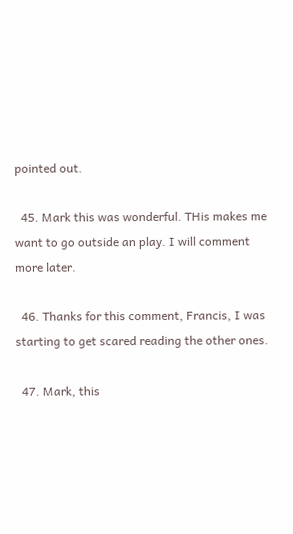pointed out.

  45. Mark this was wonderful. THis makes me want to go outside an play. I will comment more later.

  46. Thanks for this comment, Francis, I was starting to get scared reading the other ones.

  47. Mark, this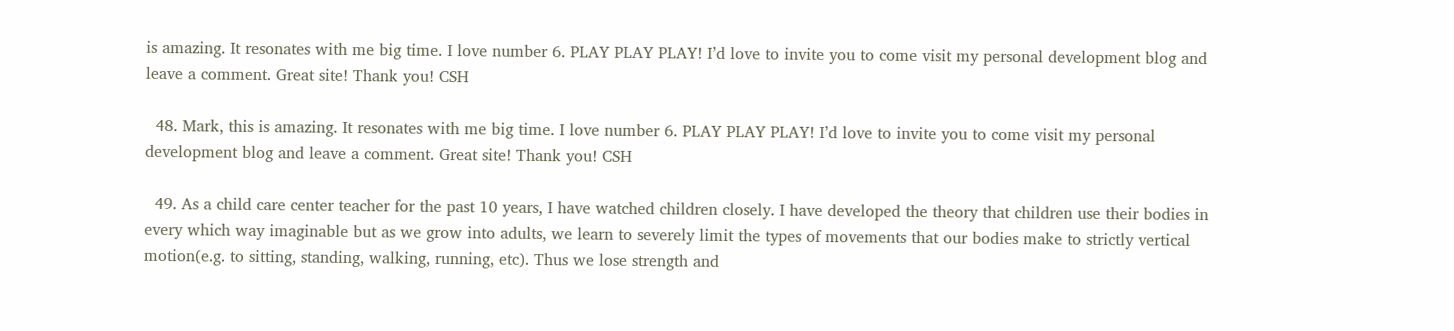is amazing. It resonates with me big time. I love number 6. PLAY PLAY PLAY! I’d love to invite you to come visit my personal development blog and leave a comment. Great site! Thank you! CSH

  48. Mark, this is amazing. It resonates with me big time. I love number 6. PLAY PLAY PLAY! I’d love to invite you to come visit my personal development blog and leave a comment. Great site! Thank you! CSH

  49. As a child care center teacher for the past 10 years, I have watched children closely. I have developed the theory that children use their bodies in every which way imaginable but as we grow into adults, we learn to severely limit the types of movements that our bodies make to strictly vertical motion(e.g. to sitting, standing, walking, running, etc). Thus we lose strength and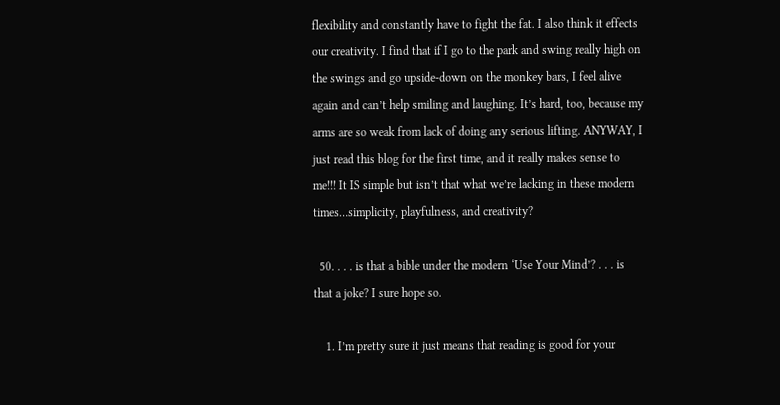flexibility and constantly have to fight the fat. I also think it effects our creativity. I find that if I go to the park and swing really high on the swings and go upside-down on the monkey bars, I feel alive again and can’t help smiling and laughing. It’s hard, too, because my arms are so weak from lack of doing any serious lifting. ANYWAY, I just read this blog for the first time, and it really makes sense to me!!! It IS simple but isn’t that what we’re lacking in these modern times…simplicity, playfulness, and creativity?

  50. . . . is that a bible under the modern ‘Use Your Mind’? . . . is that a joke? I sure hope so.

    1. I’m pretty sure it just means that reading is good for your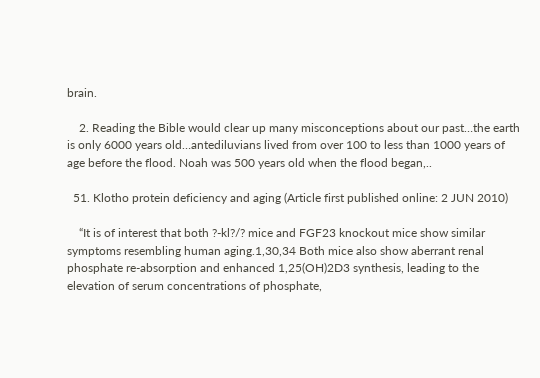brain.

    2. Reading the Bible would clear up many misconceptions about our past…the earth is only 6000 years old…antediluvians lived from over 100 to less than 1000 years of age before the flood. Noah was 500 years old when the flood began,..

  51. Klotho protein deficiency and aging (Article first published online: 2 JUN 2010)

    “It is of interest that both ?-kl?/? mice and FGF23 knockout mice show similar symptoms resembling human aging.1,30,34 Both mice also show aberrant renal phosphate re-absorption and enhanced 1,25(OH)2D3 synthesis, leading to the elevation of serum concentrations of phosphate,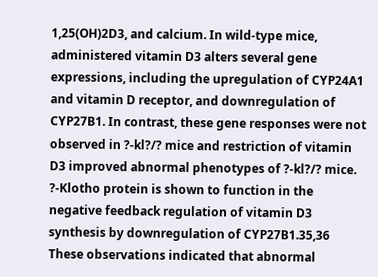1,25(OH)2D3, and calcium. In wild-type mice, administered vitamin D3 alters several gene expressions, including the upregulation of CYP24A1 and vitamin D receptor, and downregulation of CYP27B1. In contrast, these gene responses were not observed in ?-kl?/? mice and restriction of vitamin D3 improved abnormal phenotypes of ?-kl?/? mice. ?-Klotho protein is shown to function in the negative feedback regulation of vitamin D3 synthesis by downregulation of CYP27B1.35,36 These observations indicated that abnormal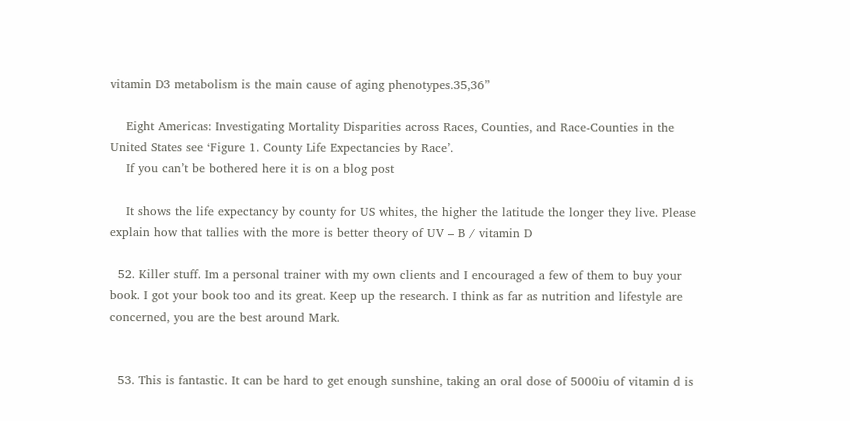vitamin D3 metabolism is the main cause of aging phenotypes.35,36”

    Eight Americas: Investigating Mortality Disparities across Races, Counties, and Race-Counties in the United States see ‘Figure 1. County Life Expectancies by Race’.
    If you can’t be bothered here it is on a blog post

    It shows the life expectancy by county for US whites, the higher the latitude the longer they live. Please explain how that tallies with the more is better theory of UV – B / vitamin D

  52. Killer stuff. Im a personal trainer with my own clients and I encouraged a few of them to buy your book. I got your book too and its great. Keep up the research. I think as far as nutrition and lifestyle are concerned, you are the best around Mark.


  53. This is fantastic. It can be hard to get enough sunshine, taking an oral dose of 5000iu of vitamin d is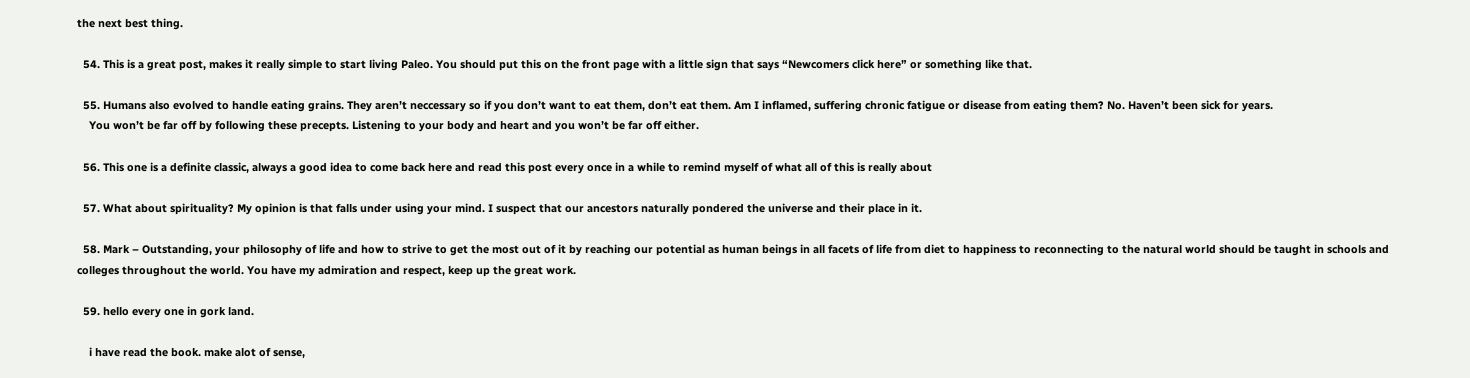the next best thing.

  54. This is a great post, makes it really simple to start living Paleo. You should put this on the front page with a little sign that says “Newcomers click here” or something like that.

  55. Humans also evolved to handle eating grains. They aren’t neccessary so if you don’t want to eat them, don’t eat them. Am I inflamed, suffering chronic fatigue or disease from eating them? No. Haven’t been sick for years.
    You won’t be far off by following these precepts. Listening to your body and heart and you won’t be far off either.

  56. This one is a definite classic, always a good idea to come back here and read this post every once in a while to remind myself of what all of this is really about

  57. What about spirituality? My opinion is that falls under using your mind. I suspect that our ancestors naturally pondered the universe and their place in it.

  58. Mark – Outstanding, your philosophy of life and how to strive to get the most out of it by reaching our potential as human beings in all facets of life from diet to happiness to reconnecting to the natural world should be taught in schools and colleges throughout the world. You have my admiration and respect, keep up the great work.

  59. hello every one in gork land.

    i have read the book. make alot of sense,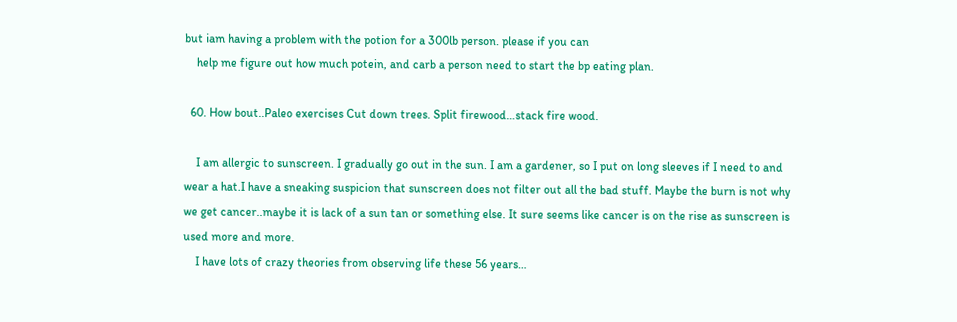but iam having a problem with the potion for a 300lb person. please if you can
    help me figure out how much potein, and carb a person need to start the bp eating plan.

  60. How bout..Paleo exercises Cut down trees. Split firewood…stack fire wood.

    I am allergic to sunscreen. I gradually go out in the sun. I am a gardener, so I put on long sleeves if I need to and wear a hat.I have a sneaking suspicion that sunscreen does not filter out all the bad stuff. Maybe the burn is not why we get cancer..maybe it is lack of a sun tan or something else. It sure seems like cancer is on the rise as sunscreen is used more and more.
    I have lots of crazy theories from observing life these 56 years…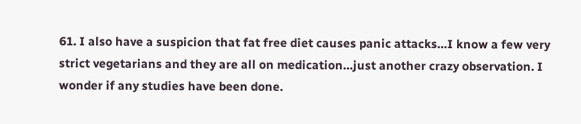61. I also have a suspicion that fat free diet causes panic attacks…I know a few very strict vegetarians and they are all on medication…just another crazy observation. I wonder if any studies have been done.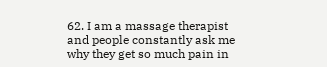62. I am a massage therapist and people constantly ask me why they get so much pain in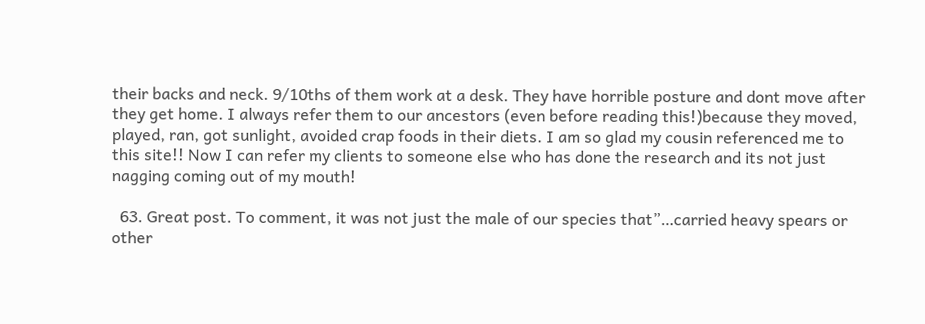their backs and neck. 9/10ths of them work at a desk. They have horrible posture and dont move after they get home. I always refer them to our ancestors (even before reading this!)because they moved, played, ran, got sunlight, avoided crap foods in their diets. I am so glad my cousin referenced me to this site!! Now I can refer my clients to someone else who has done the research and its not just nagging coming out of my mouth!

  63. Great post. To comment, it was not just the male of our species that”…carried heavy spears or other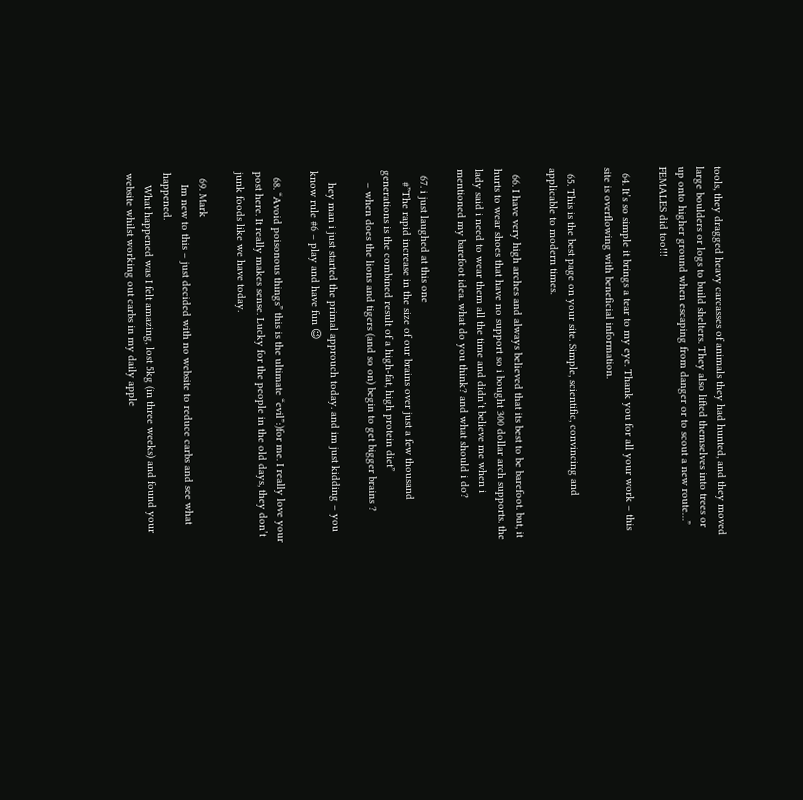tools, they dragged heavy carcasses of animals they had hunted, and they moved large boulders or logs to build shelters. They also lifted themselves into trees or up onto higher ground when escaping from danger or to scout a new route…” FEMALES did too!!!

  64. It’s so simple it brings a tear to my eye. Thank you for all your work – this site is overflowing with beneficial information.

  65. This is the best page on your site. Simple, scientific, convincing and applicable to modern times.

  66. I have very high arches and always believed that its best to be barefoot. but, it hurts to wear shoes that have no support so i bought 300 dollar arch supports. the lady said i need to wear them all the time and didn’t believe me when i mentioned my barefoot idea. what do you think? and what should i do?

  67. i just laughed at this one
    #”The rapid increase in the size of our brains over just a few thousand generations is the combined result of a high-fat, high protein diet”
    – when does the lions and tigers (and so on) begin to get bigger brains ?

    hey man i just started the primal approuch today. and im just kidding – you know rule #6 – play and have fun 😉

  68. “Avoid poisonous things” this is the ultimate “evil”:)for me. I really love your post here. It really makes sense. Lucky for the people in the old days, they don’t junk foods like we have today.

  69. Mark
    Im new to this – just decided with no website to reduce carbs and see what happened.
    What happened was I felt amazing, lost 5kg (in three weeks) and found your website whilst working out carbs in my daily apple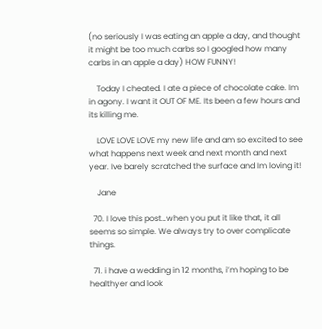(no seriously I was eating an apple a day, and thought it might be too much carbs so I googled how many carbs in an apple a day) HOW FUNNY!

    Today I cheated. I ate a piece of chocolate cake. Im in agony. I want it OUT OF ME. Its been a few hours and its killing me.

    LOVE LOVE LOVE my new life and am so excited to see what happens next week and next month and next year. Ive barely scratched the surface and Im loving it!

    Jane

  70. I love this post…when you put it like that, it all seems so simple. We always try to over complicate things.

  71. i have a wedding in 12 months, i’m hoping to be healthyer and look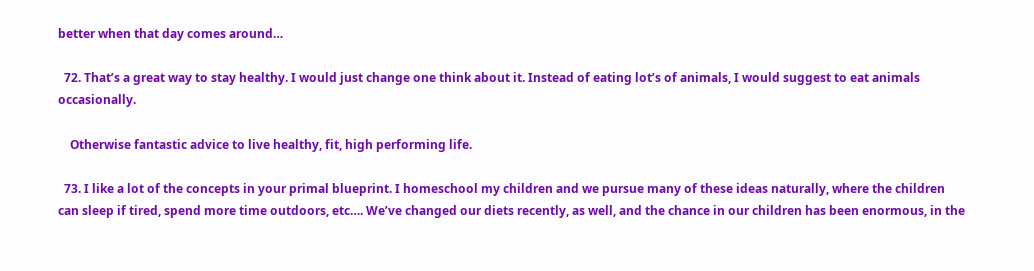better when that day comes around…

  72. That’s a great way to stay healthy. I would just change one think about it. Instead of eating lot’s of animals, I would suggest to eat animals occasionally.

    Otherwise fantastic advice to live healthy, fit, high performing life.

  73. I like a lot of the concepts in your primal blueprint. I homeschool my children and we pursue many of these ideas naturally, where the children can sleep if tired, spend more time outdoors, etc…. We’ve changed our diets recently, as well, and the chance in our children has been enormous, in the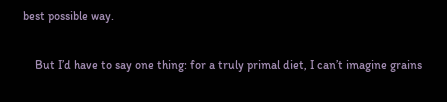best possible way.

    But I’d have to say one thing: for a truly primal diet, I can’t imagine grains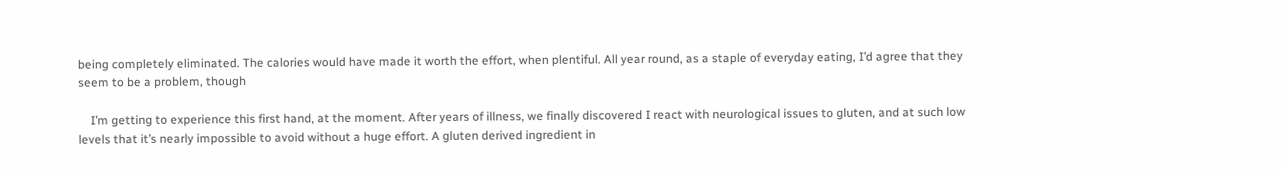being completely eliminated. The calories would have made it worth the effort, when plentiful. All year round, as a staple of everyday eating, I’d agree that they seem to be a problem, though

    I’m getting to experience this first hand, at the moment. After years of illness, we finally discovered I react with neurological issues to gluten, and at such low levels that it’s nearly impossible to avoid without a huge effort. A gluten derived ingredient in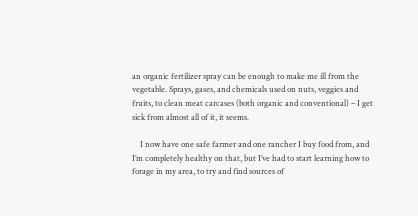an organic fertilizer spray can be enough to make me ill from the vegetable. Sprays, gases, and chemicals used on nuts, veggies and fruits, to clean meat carcases (both organic and conventional) – I get sick from almost all of it, it seems.

    I now have one safe farmer and one rancher I buy food from, and I’m completely healthy on that, but I’ve had to start learning how to forage in my area, to try and find sources of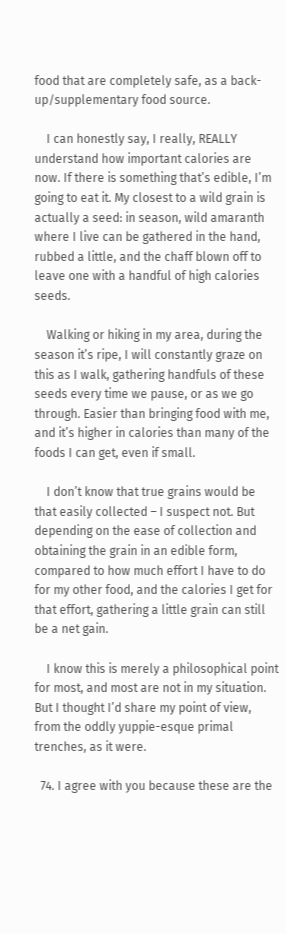food that are completely safe, as a back-up/supplementary food source.

    I can honestly say, I really, REALLY understand how important calories are now. If there is something that’s edible, I’m going to eat it. My closest to a wild grain is actually a seed: in season, wild amaranth where I live can be gathered in the hand, rubbed a little, and the chaff blown off to leave one with a handful of high calories seeds.

    Walking or hiking in my area, during the season it’s ripe, I will constantly graze on this as I walk, gathering handfuls of these seeds every time we pause, or as we go through. Easier than bringing food with me, and it’s higher in calories than many of the foods I can get, even if small.

    I don’t know that true grains would be that easily collected – I suspect not. But depending on the ease of collection and obtaining the grain in an edible form, compared to how much effort I have to do for my other food, and the calories I get for that effort, gathering a little grain can still be a net gain.

    I know this is merely a philosophical point for most, and most are not in my situation. But I thought I’d share my point of view, from the oddly yuppie-esque primal trenches, as it were.

  74. I agree with you because these are the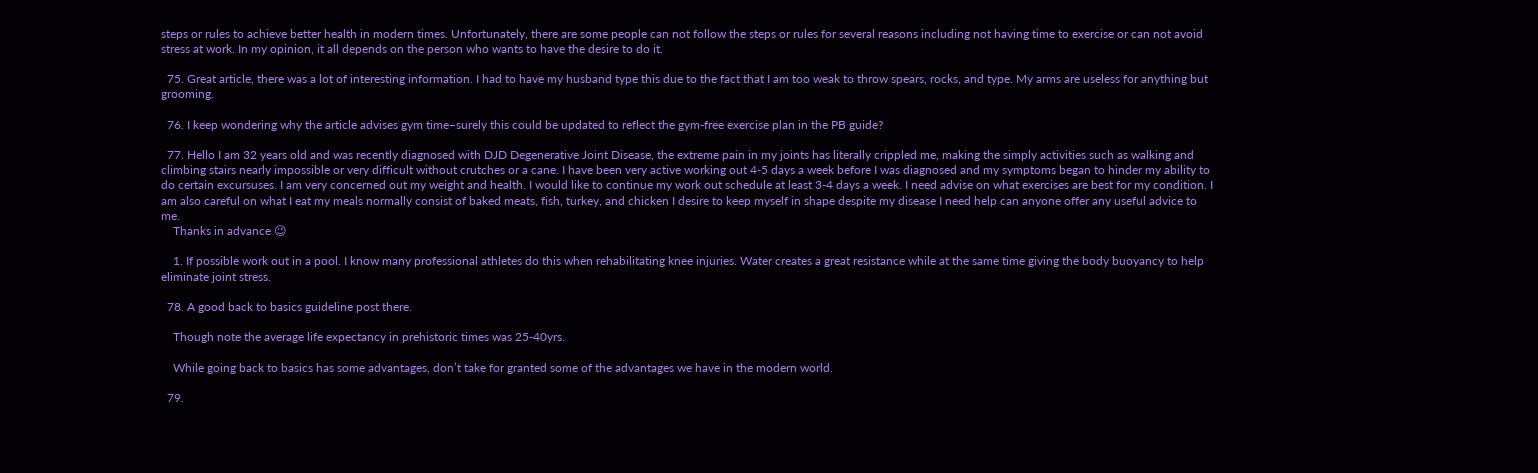steps or rules to achieve better health in modern times. Unfortunately, there are some people can not follow the steps or rules for several reasons including not having time to exercise or can not avoid stress at work. In my opinion, it all depends on the person who wants to have the desire to do it.

  75. Great article, there was a lot of interesting information. I had to have my husband type this due to the fact that I am too weak to throw spears, rocks, and type. My arms are useless for anything but grooming.

  76. I keep wondering why the article advises gym time–surely this could be updated to reflect the gym-free exercise plan in the PB guide?

  77. Hello I am 32 years old and was recently diagnosed with DJD Degenerative Joint Disease, the extreme pain in my joints has literally crippled me, making the simply activities such as walking and climbing stairs nearly impossible or very difficult without crutches or a cane. I have been very active working out 4-5 days a week before I was diagnosed and my symptoms began to hinder my ability to do certain excursuses. I am very concerned out my weight and health. I would like to continue my work out schedule at least 3-4 days a week. I need advise on what exercises are best for my condition. I am also careful on what I eat my meals normally consist of baked meats, fish, turkey, and chicken I desire to keep myself in shape despite my disease I need help can anyone offer any useful advice to me.
    Thanks in advance 😉

    1. If possible work out in a pool. I know many professional athletes do this when rehabilitating knee injuries. Water creates a great resistance while at the same time giving the body buoyancy to help eliminate joint stress.

  78. A good back to basics guideline post there.

    Though note the average life expectancy in prehistoric times was 25-40yrs.

    While going back to basics has some advantages, don’t take for granted some of the advantages we have in the modern world.

  79.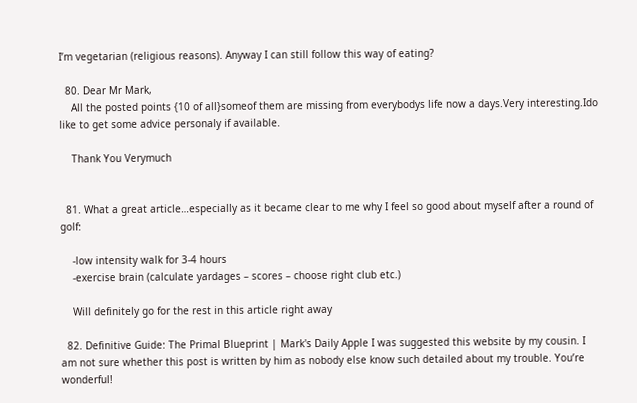I’m vegetarian (religious reasons). Anyway I can still follow this way of eating?

  80. Dear Mr Mark,
    All the posted points {10 of all}someof them are missing from everybodys life now a days.Very interesting.Ido like to get some advice personaly if available.

    Thank You Verymuch


  81. What a great article…especially as it became clear to me why I feel so good about myself after a round of golf:

    -low intensity walk for 3-4 hours
    -exercise brain (calculate yardages – scores – choose right club etc.)

    Will definitely go for the rest in this article right away

  82. Definitive Guide: The Primal Blueprint | Mark's Daily Apple I was suggested this website by my cousin. I am not sure whether this post is written by him as nobody else know such detailed about my trouble. You’re wonderful!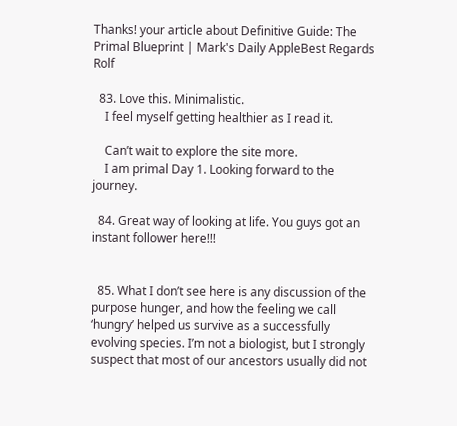Thanks! your article about Definitive Guide: The Primal Blueprint | Mark's Daily AppleBest Regards Rolf

  83. Love this. Minimalistic.
    I feel myself getting healthier as I read it.

    Can’t wait to explore the site more.
    I am primal Day 1. Looking forward to the journey.

  84. Great way of looking at life. You guys got an instant follower here!!!


  85. What I don’t see here is any discussion of the purpose hunger, and how the feeling we call ‘hungry’ helped us survive as a successfully evolving species. I’m not a biologist, but I strongly suspect that most of our ancestors usually did not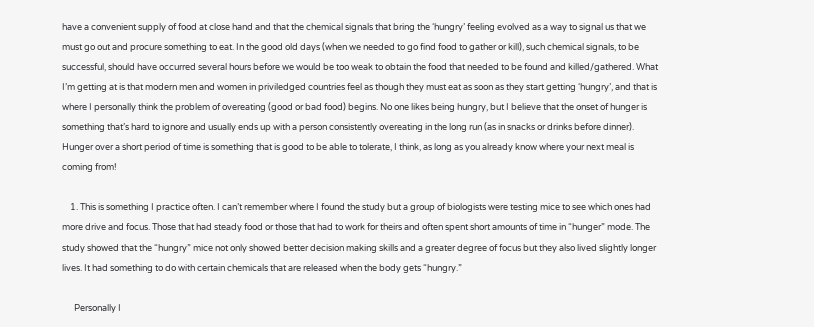have a convenient supply of food at close hand and that the chemical signals that bring the ‘hungry’ feeling evolved as a way to signal us that we must go out and procure something to eat. In the good old days (when we needed to go find food to gather or kill), such chemical signals, to be successful, should have occurred several hours before we would be too weak to obtain the food that needed to be found and killed/gathered. What I’m getting at is that modern men and women in priviledged countries feel as though they must eat as soon as they start getting ‘hungry’, and that is where I personally think the problem of overeating (good or bad food) begins. No one likes being hungry, but I believe that the onset of hunger is something that’s hard to ignore and usually ends up with a person consistently overeating in the long run (as in snacks or drinks before dinner). Hunger over a short period of time is something that is good to be able to tolerate, I think, as long as you already know where your next meal is coming from!

    1. This is something I practice often. I can’t remember where I found the study but a group of biologists were testing mice to see which ones had more drive and focus. Those that had steady food or those that had to work for theirs and often spent short amounts of time in “hunger” mode. The study showed that the “hungry” mice not only showed better decision making skills and a greater degree of focus but they also lived slightly longer lives. It had something to do with certain chemicals that are released when the body gets “hungry.”

      Personally I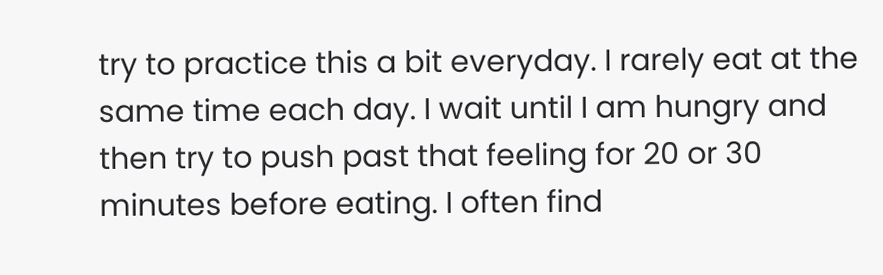try to practice this a bit everyday. I rarely eat at the same time each day. I wait until I am hungry and then try to push past that feeling for 20 or 30 minutes before eating. I often find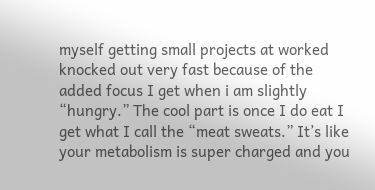myself getting small projects at worked knocked out very fast because of the added focus I get when i am slightly “hungry.” The cool part is once I do eat I get what I call the “meat sweats.” It’s like your metabolism is super charged and you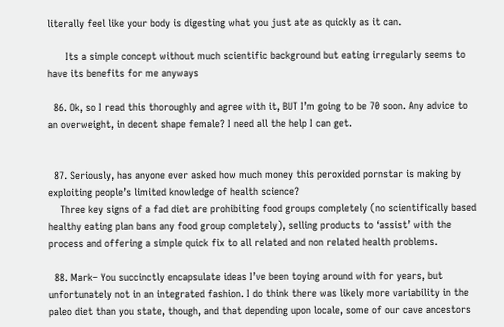literally feel like your body is digesting what you just ate as quickly as it can.

      Its a simple concept without much scientific background but eating irregularly seems to have its benefits for me anyways

  86. Ok, so I read this thoroughly and agree with it, BUT I’m going to be 70 soon. Any advice to an overweight, in decent shape female? I need all the help I can get.


  87. Seriously, has anyone ever asked how much money this peroxided pornstar is making by exploiting people’s limited knowledge of health science?
    Three key signs of a fad diet are prohibiting food groups completely (no scientifically based healthy eating plan bans any food group completely), selling products to ‘assist’ with the process and offering a simple quick fix to all related and non related health problems.

  88. Mark– You succinctly encapsulate ideas I’ve been toying around with for years, but unfortunately not in an integrated fashion. I do think there was likely more variability in the paleo diet than you state, though, and that depending upon locale, some of our cave ancestors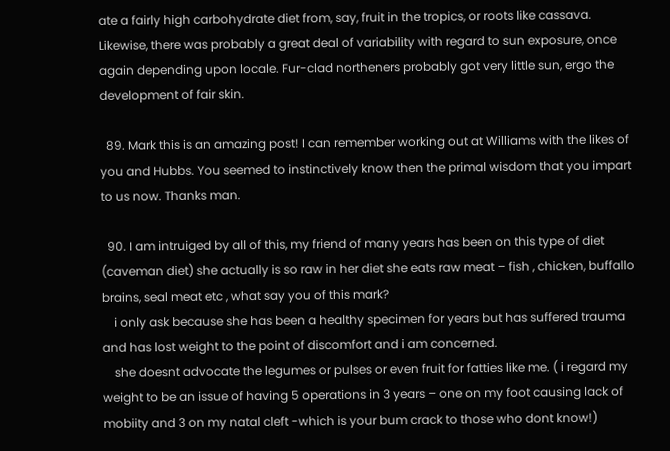ate a fairly high carbohydrate diet from, say, fruit in the tropics, or roots like cassava. Likewise, there was probably a great deal of variability with regard to sun exposure, once again depending upon locale. Fur-clad northeners probably got very little sun, ergo the development of fair skin.

  89. Mark this is an amazing post! I can remember working out at Williams with the likes of you and Hubbs. You seemed to instinctively know then the primal wisdom that you impart to us now. Thanks man.

  90. I am intruiged by all of this, my friend of many years has been on this type of diet (caveman diet) she actually is so raw in her diet she eats raw meat – fish , chicken, buffallo brains, seal meat etc , what say you of this mark?
    i only ask because she has been a healthy specimen for years but has suffered trauma and has lost weight to the point of discomfort and i am concerned.
    she doesnt advocate the legumes or pulses or even fruit for fatties like me. ( i regard my weight to be an issue of having 5 operations in 3 years – one on my foot causing lack of mobiity and 3 on my natal cleft -which is your bum crack to those who dont know!)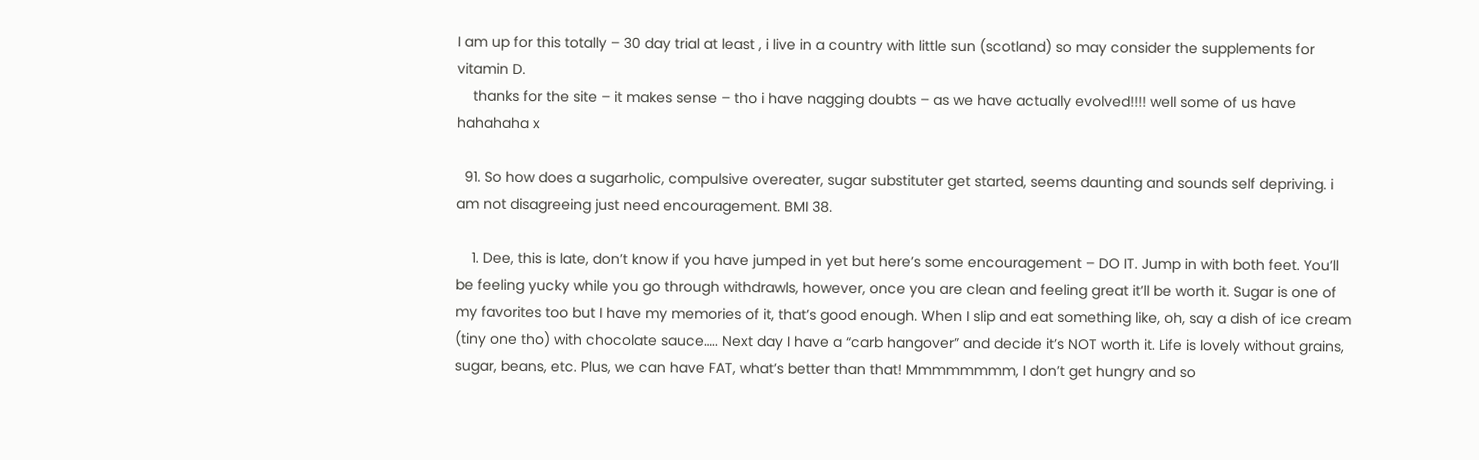I am up for this totally – 30 day trial at least , i live in a country with little sun (scotland) so may consider the supplements for vitamin D.
    thanks for the site – it makes sense – tho i have nagging doubts – as we have actually evolved!!!! well some of us have hahahaha x

  91. So how does a sugarholic, compulsive overeater, sugar substituter get started, seems daunting and sounds self depriving. i am not disagreeing just need encouragement. BMI 38.

    1. Dee, this is late, don’t know if you have jumped in yet but here’s some encouragement – DO IT. Jump in with both feet. You’ll be feeling yucky while you go through withdrawls, however, once you are clean and feeling great it’ll be worth it. Sugar is one of my favorites too but I have my memories of it, that’s good enough. When I slip and eat something like, oh, say a dish of ice cream (tiny one tho) with chocolate sauce….. Next day I have a “carb hangover” and decide it’s NOT worth it. Life is lovely without grains, sugar, beans, etc. Plus, we can have FAT, what’s better than that! Mmmmmmmm, I don’t get hungry and so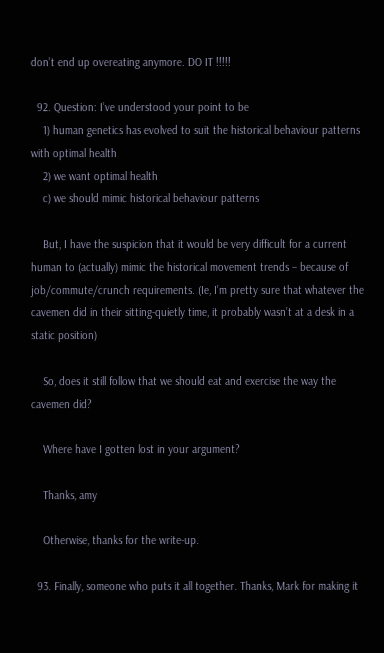don’t end up overeating anymore. DO IT !!!!!

  92. Question: I’ve understood your point to be
    1) human genetics has evolved to suit the historical behaviour patterns with optimal health
    2) we want optimal health
    c) we should mimic historical behaviour patterns

    But, I have the suspicion that it would be very difficult for a current human to (actually) mimic the historical movement trends – because of job/commute/crunch requirements. (Ie, I’m pretty sure that whatever the cavemen did in their sitting-quietly time, it probably wasn’t at a desk in a static position)

    So, does it still follow that we should eat and exercise the way the cavemen did?

    Where have I gotten lost in your argument?

    Thanks, amy

    Otherwise, thanks for the write-up.

  93. Finally, someone who puts it all together. Thanks, Mark for making it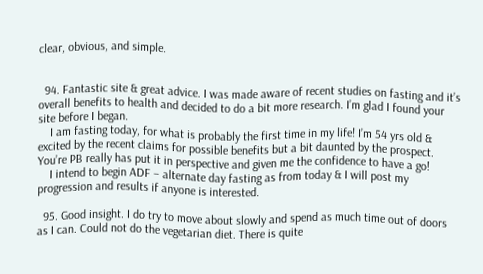clear, obvious, and simple.


  94. Fantastic site & great advice. I was made aware of recent studies on fasting and it’s overall benefits to health and decided to do a bit more research. I’m glad I found your site before I began.
    I am fasting today, for what is probably the first time in my life! I’m 54 yrs old & excited by the recent claims for possible benefits but a bit daunted by the prospect. You’re PB really has put it in perspective and given me the confidence to have a go!
    I intend to begin ADF – alternate day fasting as from today & I will post my progression and results if anyone is interested.

  95. Good insight. I do try to move about slowly and spend as much time out of doors as I can. Could not do the vegetarian diet. There is quite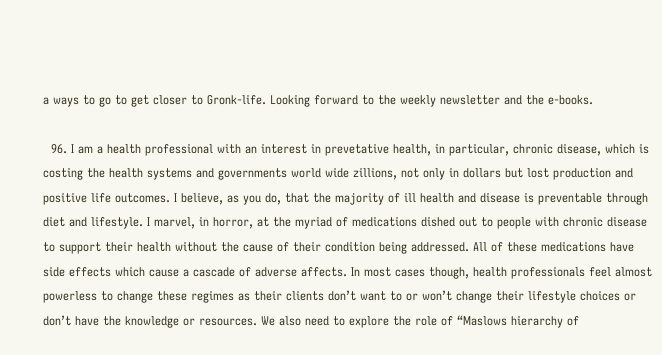a ways to go to get closer to Gronk-life. Looking forward to the weekly newsletter and the e-books.

  96. I am a health professional with an interest in prevetative health, in particular, chronic disease, which is costing the health systems and governments world wide zillions, not only in dollars but lost production and positive life outcomes. I believe, as you do, that the majority of ill health and disease is preventable through diet and lifestyle. I marvel, in horror, at the myriad of medications dished out to people with chronic disease to support their health without the cause of their condition being addressed. All of these medications have side effects which cause a cascade of adverse affects. In most cases though, health professionals feel almost powerless to change these regimes as their clients don’t want to or won’t change their lifestyle choices or don’t have the knowledge or resources. We also need to explore the role of “Maslows hierarchy of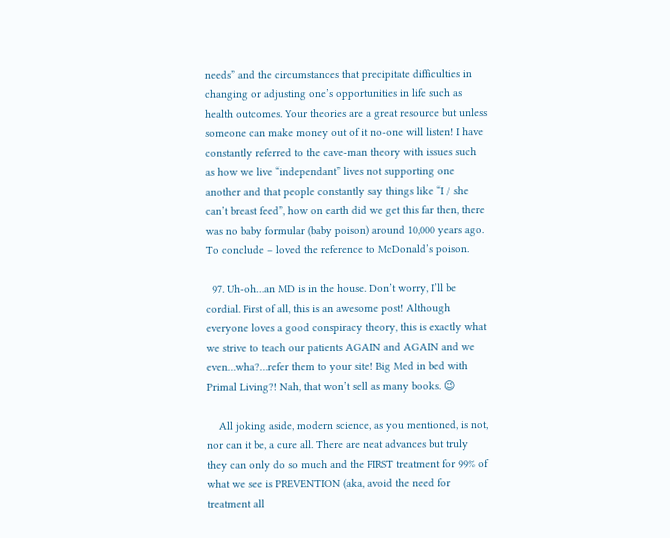needs” and the circumstances that precipitate difficulties in changing or adjusting one’s opportunities in life such as health outcomes. Your theories are a great resource but unless someone can make money out of it no-one will listen! I have constantly referred to the cave-man theory with issues such as how we live “independant” lives not supporting one another and that people constantly say things like “I / she can’t breast feed”, how on earth did we get this far then, there was no baby formular (baby poison) around 10,000 years ago. To conclude – loved the reference to McDonald’s poison.

  97. Uh-oh…an MD is in the house. Don’t worry, I’ll be cordial. First of all, this is an awesome post! Although everyone loves a good conspiracy theory, this is exactly what we strive to teach our patients AGAIN and AGAIN and we even…wha?…refer them to your site! Big Med in bed with Primal Living?! Nah, that won’t sell as many books. 😉

    All joking aside, modern science, as you mentioned, is not, nor can it be, a cure all. There are neat advances but truly they can only do so much and the FIRST treatment for 99% of what we see is PREVENTION (aka, avoid the need for treatment all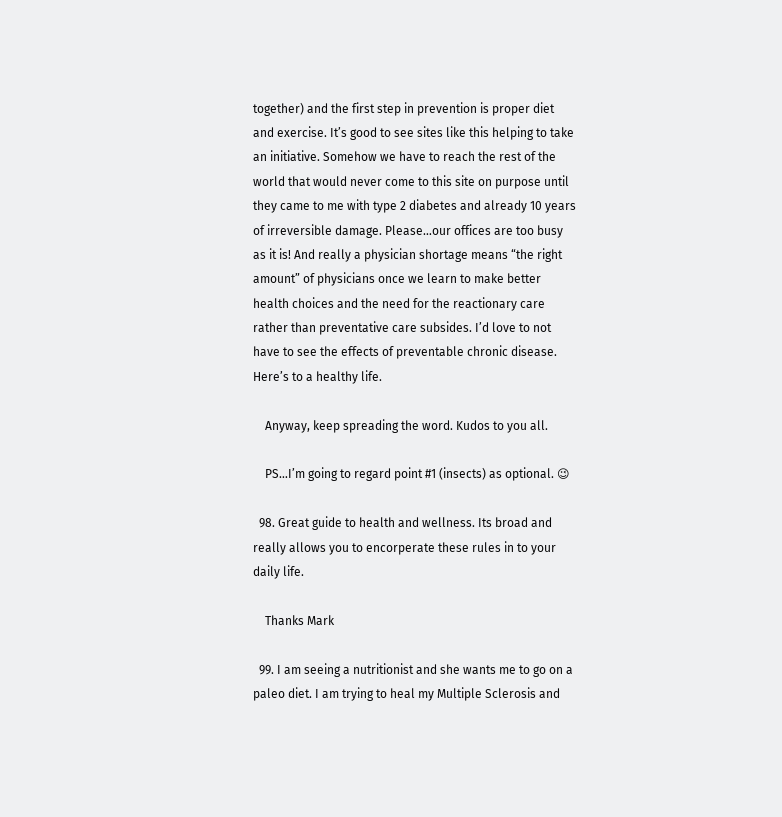together) and the first step in prevention is proper diet and exercise. It’s good to see sites like this helping to take an initiative. Somehow we have to reach the rest of the world that would never come to this site on purpose until they came to me with type 2 diabetes and already 10 years of irreversible damage. Please…our offices are too busy as it is! And really a physician shortage means “the right amount” of physicians once we learn to make better health choices and the need for the reactionary care rather than preventative care subsides. I’d love to not have to see the effects of preventable chronic disease. Here’s to a healthy life.

    Anyway, keep spreading the word. Kudos to you all.

    PS…I’m going to regard point #1 (insects) as optional. 😉

  98. Great guide to health and wellness. Its broad and really allows you to encorperate these rules in to your daily life.

    Thanks Mark

  99. I am seeing a nutritionist and she wants me to go on a paleo diet. I am trying to heal my Multiple Sclerosis and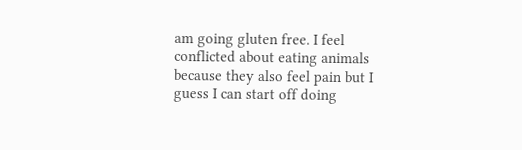am going gluten free. I feel conflicted about eating animals because they also feel pain but I guess I can start off doing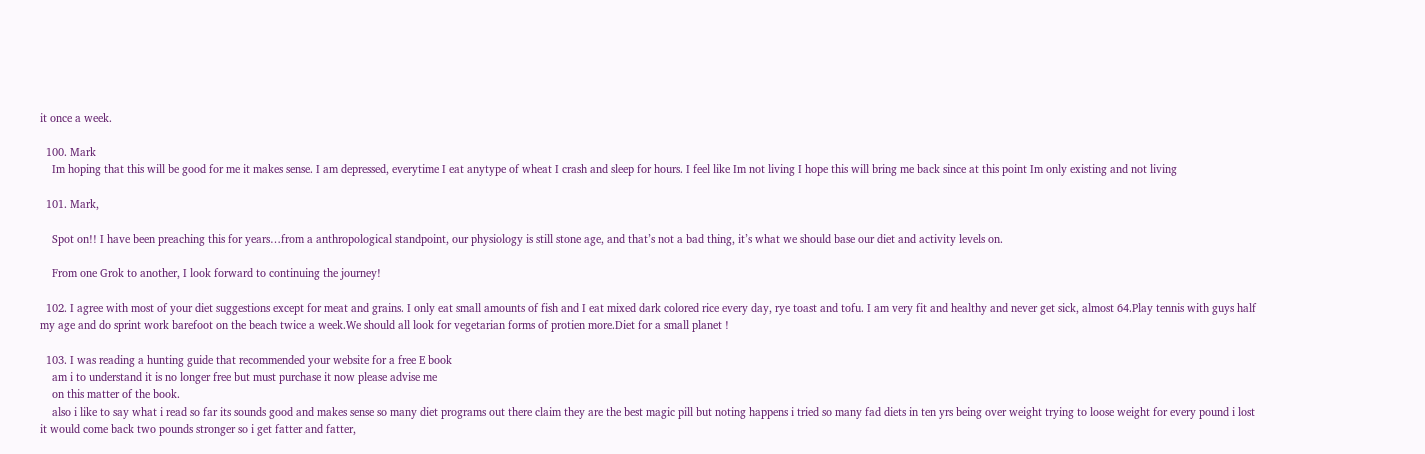it once a week.

  100. Mark
    Im hoping that this will be good for me it makes sense. I am depressed, everytime I eat anytype of wheat I crash and sleep for hours. I feel like Im not living I hope this will bring me back since at this point Im only existing and not living

  101. Mark,

    Spot on!! I have been preaching this for years…from a anthropological standpoint, our physiology is still stone age, and that’s not a bad thing, it’s what we should base our diet and activity levels on.

    From one Grok to another, I look forward to continuing the journey!

  102. I agree with most of your diet suggestions except for meat and grains. I only eat small amounts of fish and I eat mixed dark colored rice every day, rye toast and tofu. I am very fit and healthy and never get sick, almost 64.Play tennis with guys half my age and do sprint work barefoot on the beach twice a week.We should all look for vegetarian forms of protien more.Diet for a small planet !

  103. I was reading a hunting guide that recommended your website for a free E book
    am i to understand it is no longer free but must purchase it now please advise me
    on this matter of the book.
    also i like to say what i read so far its sounds good and makes sense so many diet programs out there claim they are the best magic pill but noting happens i tried so many fad diets in ten yrs being over weight trying to loose weight for every pound i lost it would come back two pounds stronger so i get fatter and fatter,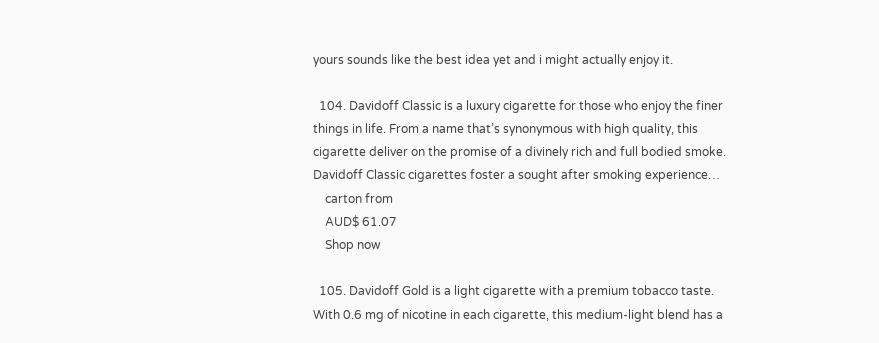yours sounds like the best idea yet and i might actually enjoy it.

  104. Davidoff Classic is a luxury cigarette for those who enjoy the finer things in life. From a name that’s synonymous with high quality, this cigarette deliver on the promise of a divinely rich and full bodied smoke. Davidoff Classic cigarettes foster a sought after smoking experience…
    carton from
    AUD$ 61.07
    Shop now

  105. Davidoff Gold is a light cigarette with a premium tobacco taste. With 0.6 mg of nicotine in each cigarette, this medium-light blend has a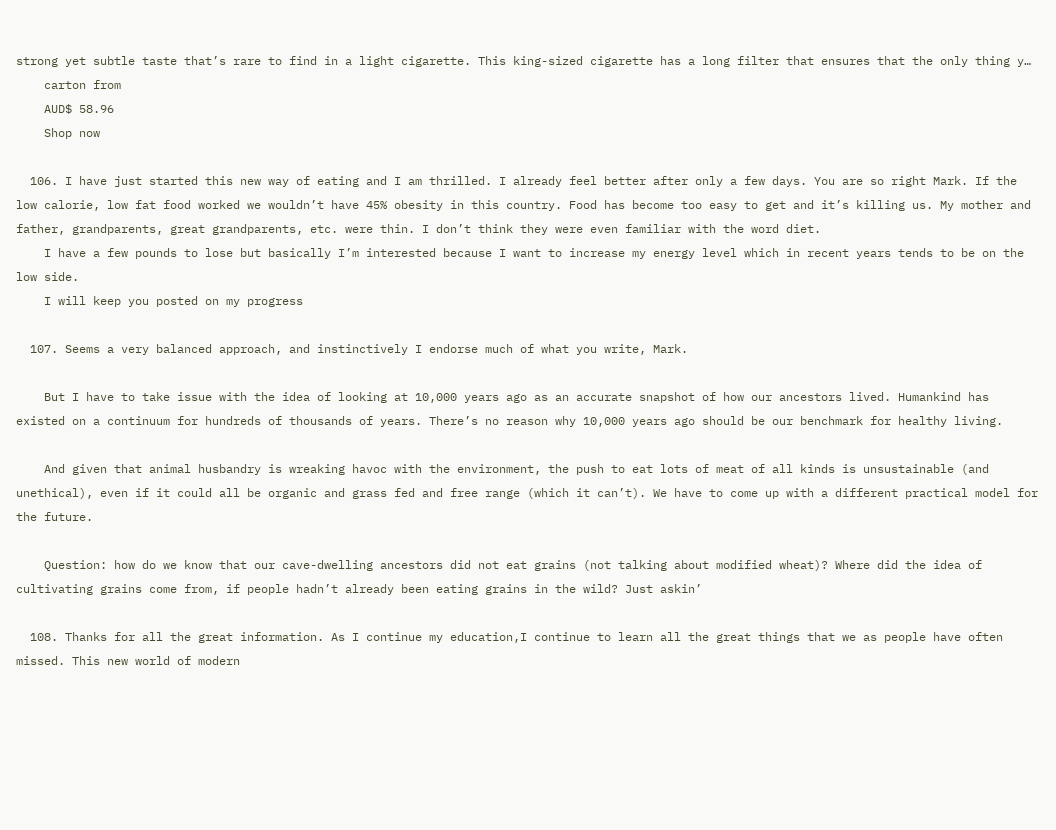strong yet subtle taste that’s rare to find in a light cigarette. This king-sized cigarette has a long filter that ensures that the only thing y…
    carton from
    AUD$ 58.96
    Shop now

  106. I have just started this new way of eating and I am thrilled. I already feel better after only a few days. You are so right Mark. If the low calorie, low fat food worked we wouldn’t have 45% obesity in this country. Food has become too easy to get and it’s killing us. My mother and father, grandparents, great grandparents, etc. were thin. I don’t think they were even familiar with the word diet.
    I have a few pounds to lose but basically I’m interested because I want to increase my energy level which in recent years tends to be on the low side.
    I will keep you posted on my progress

  107. Seems a very balanced approach, and instinctively I endorse much of what you write, Mark.

    But I have to take issue with the idea of looking at 10,000 years ago as an accurate snapshot of how our ancestors lived. Humankind has existed on a continuum for hundreds of thousands of years. There’s no reason why 10,000 years ago should be our benchmark for healthy living.

    And given that animal husbandry is wreaking havoc with the environment, the push to eat lots of meat of all kinds is unsustainable (and unethical), even if it could all be organic and grass fed and free range (which it can’t). We have to come up with a different practical model for the future.

    Question: how do we know that our cave-dwelling ancestors did not eat grains (not talking about modified wheat)? Where did the idea of cultivating grains come from, if people hadn’t already been eating grains in the wild? Just askin’

  108. Thanks for all the great information. As I continue my education,I continue to learn all the great things that we as people have often missed. This new world of modern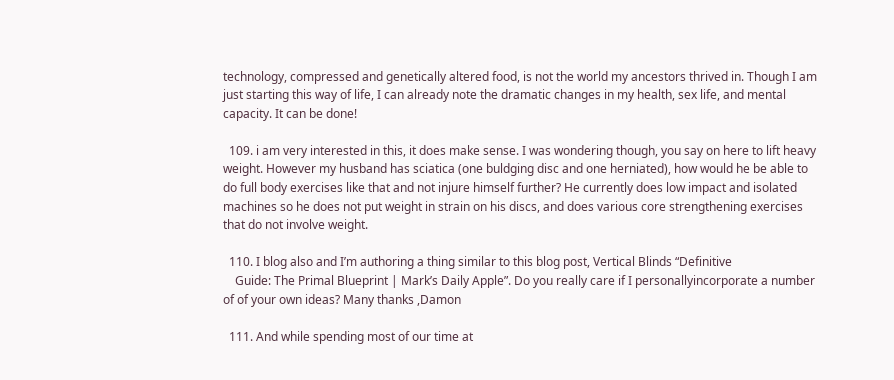technology, compressed and genetically altered food, is not the world my ancestors thrived in. Though I am just starting this way of life, I can already note the dramatic changes in my health, sex life, and mental capacity. It can be done!

  109. i am very interested in this, it does make sense. I was wondering though, you say on here to lift heavy weight. However my husband has sciatica (one buldging disc and one herniated), how would he be able to do full body exercises like that and not injure himself further? He currently does low impact and isolated machines so he does not put weight in strain on his discs, and does various core strengthening exercises that do not involve weight.

  110. I blog also and I’m authoring a thing similar to this blog post, Vertical Blinds “Definitive
    Guide: The Primal Blueprint | Mark’s Daily Apple”. Do you really care if I personallyincorporate a number of of your own ideas? Many thanks ,Damon

  111. And while spending most of our time at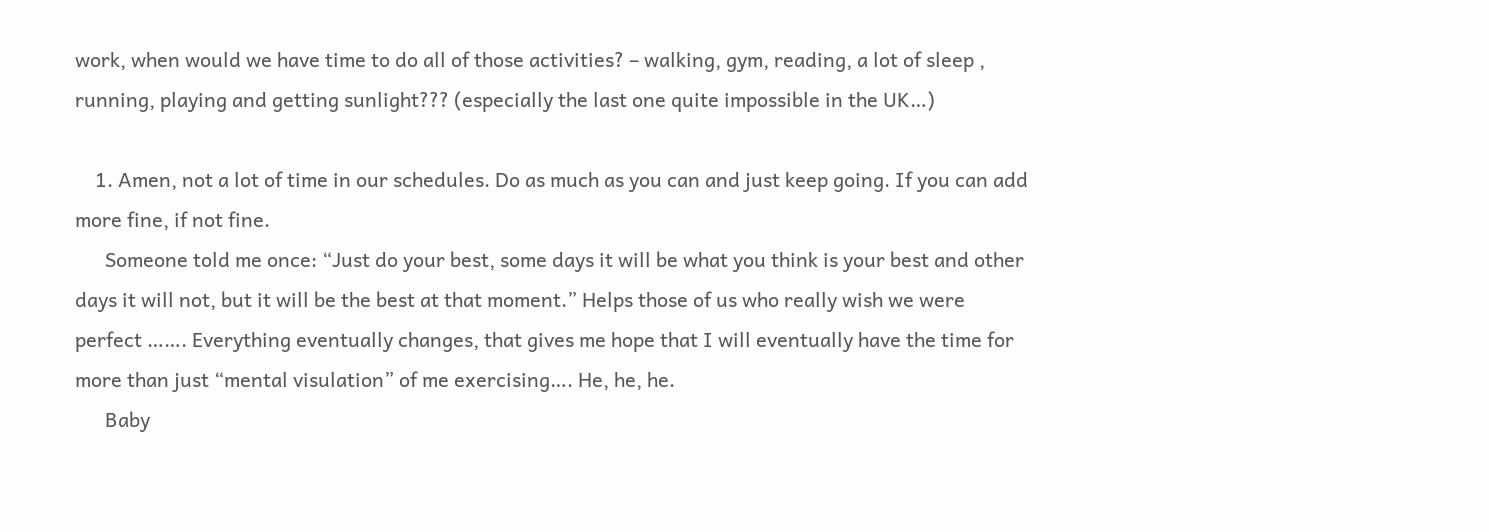work, when would we have time to do all of those activities? – walking, gym, reading, a lot of sleep , running, playing and getting sunlight??? (especially the last one quite impossible in the UK…)

    1. Amen, not a lot of time in our schedules. Do as much as you can and just keep going. If you can add more fine, if not fine.
      Someone told me once: “Just do your best, some days it will be what you think is your best and other days it will not, but it will be the best at that moment.” Helps those of us who really wish we were perfect ……. Everything eventually changes, that gives me hope that I will eventually have the time for more than just “mental visulation” of me exercising…. He, he, he.
      Baby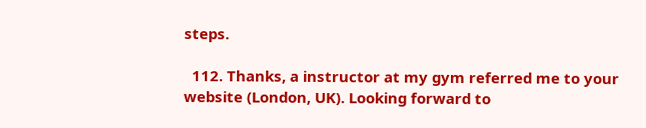steps.

  112. Thanks, a instructor at my gym referred me to your website (London, UK). Looking forward to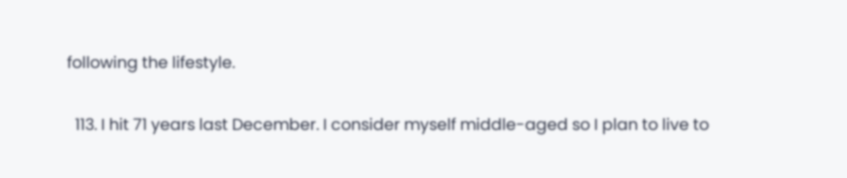following the lifestyle.

  113. I hit 71 years last December. I consider myself middle-aged so I plan to live to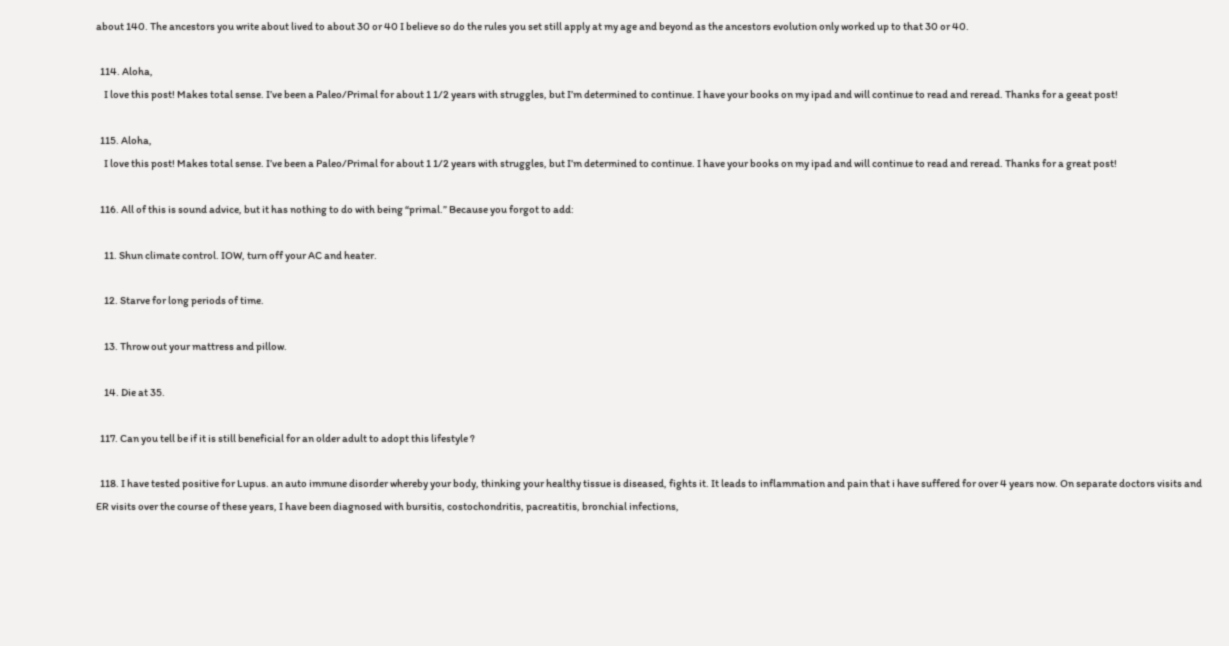about 140. The ancestors you write about lived to about 30 or 40 I believe so do the rules you set still apply at my age and beyond as the ancestors evolution only worked up to that 30 or 40.

  114. Aloha,
    I love this post! Makes total sense. I’ve been a Paleo/Primal for about 1 1/2 years with struggles, but I’m determined to continue. I have your books on my ipad and will continue to read and reread. Thanks for a geeat post!

  115. Aloha,
    I love this post! Makes total sense. I’ve been a Paleo/Primal for about 1 1/2 years with struggles, but I’m determined to continue. I have your books on my ipad and will continue to read and reread. Thanks for a great post!

  116. All of this is sound advice, but it has nothing to do with being “primal.” Because you forgot to add:

    11. Shun climate control. IOW, turn off your AC and heater.

    12. Starve for long periods of time.

    13. Throw out your mattress and pillow.

    14. Die at 35.

  117. Can you tell be if it is still beneficial for an older adult to adopt this lifestyle ?

  118. I have tested positive for Lupus. an auto immune disorder whereby your body, thinking your healthy tissue is diseased, fights it. It leads to inflammation and pain that i have suffered for over 4 years now. On separate doctors visits and ER visits over the course of these years, I have been diagnosed with bursitis, costochondritis, pacreatitis, bronchial infections,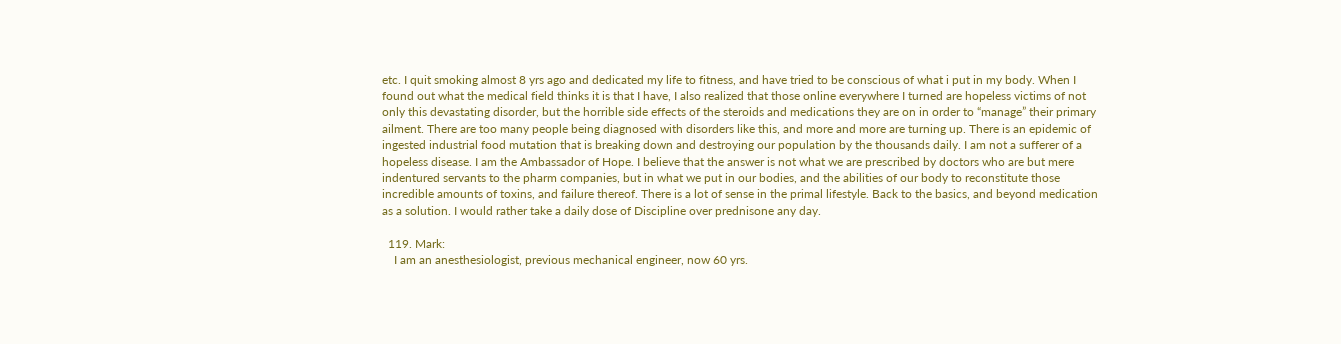etc. I quit smoking almost 8 yrs ago and dedicated my life to fitness, and have tried to be conscious of what i put in my body. When I found out what the medical field thinks it is that I have, I also realized that those online everywhere I turned are hopeless victims of not only this devastating disorder, but the horrible side effects of the steroids and medications they are on in order to “manage” their primary ailment. There are too many people being diagnosed with disorders like this, and more and more are turning up. There is an epidemic of ingested industrial food mutation that is breaking down and destroying our population by the thousands daily. I am not a sufferer of a hopeless disease. I am the Ambassador of Hope. I believe that the answer is not what we are prescribed by doctors who are but mere indentured servants to the pharm companies, but in what we put in our bodies, and the abilities of our body to reconstitute those incredible amounts of toxins, and failure thereof. There is a lot of sense in the primal lifestyle. Back to the basics, and beyond medication as a solution. I would rather take a daily dose of Discipline over prednisone any day.

  119. Mark:
    I am an anesthesiologist, previous mechanical engineer, now 60 yrs.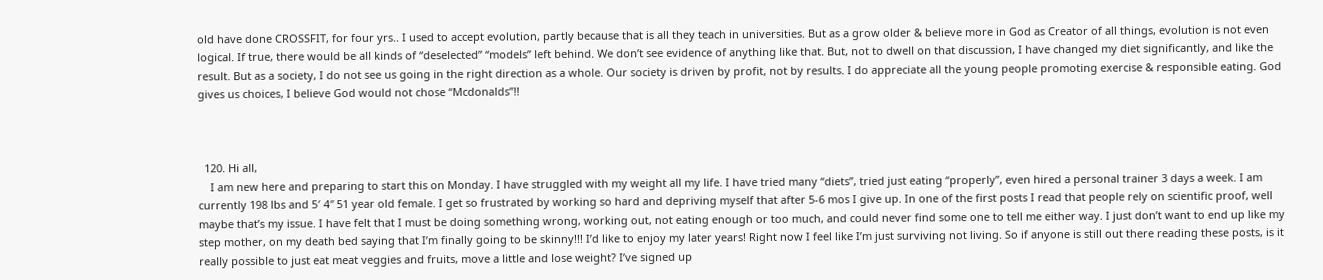old have done CROSSFIT, for four yrs.. I used to accept evolution, partly because that is all they teach in universities. But as a grow older & believe more in God as Creator of all things, evolution is not even logical. If true, there would be all kinds of “deselected” “models” left behind. We don’t see evidence of anything like that. But, not to dwell on that discussion, I have changed my diet significantly, and like the result. But as a society, I do not see us going in the right direction as a whole. Our society is driven by profit, not by results. I do appreciate all the young people promoting exercise & responsible eating. God gives us choices, I believe God would not chose “Mcdonalds”!!



  120. Hi all,
    I am new here and preparing to start this on Monday. I have struggled with my weight all my life. I have tried many “diets”, tried just eating “properly”, even hired a personal trainer 3 days a week. I am currently 198 lbs and 5′ 4″ 51 year old female. I get so frustrated by working so hard and depriving myself that after 5-6 mos I give up. In one of the first posts I read that people rely on scientific proof, well maybe that’s my issue. I have felt that I must be doing something wrong, working out, not eating enough or too much, and could never find some one to tell me either way. I just don’t want to end up like my step mother, on my death bed saying that I’m finally going to be skinny!!! I’d like to enjoy my later years! Right now I feel like I’m just surviving not living. So if anyone is still out there reading these posts, is it really possible to just eat meat veggies and fruits, move a little and lose weight? I’ve signed up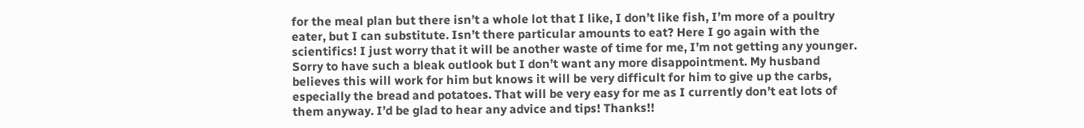for the meal plan but there isn’t a whole lot that I like, I don’t like fish, I’m more of a poultry eater, but I can substitute. Isn’t there particular amounts to eat? Here I go again with the scientifics! I just worry that it will be another waste of time for me, I’m not getting any younger. Sorry to have such a bleak outlook but I don’t want any more disappointment. My husband believes this will work for him but knows it will be very difficult for him to give up the carbs, especially the bread and potatoes. That will be very easy for me as I currently don’t eat lots of them anyway. I’d be glad to hear any advice and tips! Thanks!!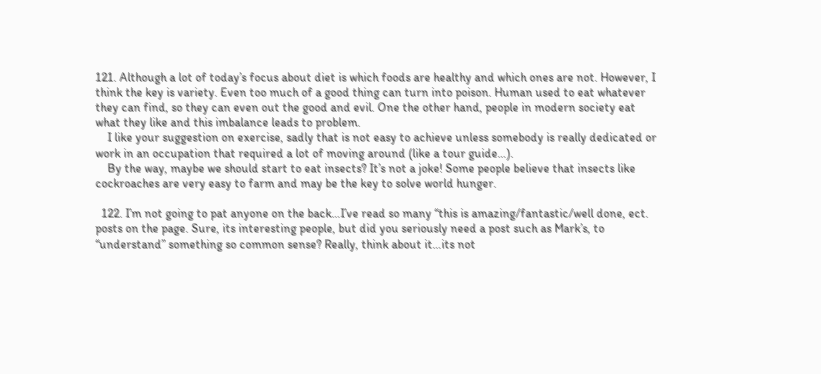121. Although a lot of today’s focus about diet is which foods are healthy and which ones are not. However, I think the key is variety. Even too much of a good thing can turn into poison. Human used to eat whatever they can find, so they can even out the good and evil. One the other hand, people in modern society eat what they like and this imbalance leads to problem.
    I like your suggestion on exercise, sadly that is not easy to achieve unless somebody is really dedicated or work in an occupation that required a lot of moving around (like a tour guide…).
    By the way, maybe we should start to eat insects? It’s not a joke! Some people believe that insects like cockroaches are very easy to farm and may be the key to solve world hunger.

  122. I’m not going to pat anyone on the back…I’ve read so many “this is amazing/fantastic/well done, ect. posts on the page. Sure, its interesting people, but did you seriously need a post such as Mark’s, to “understand” something so common sense? Really, think about it…its not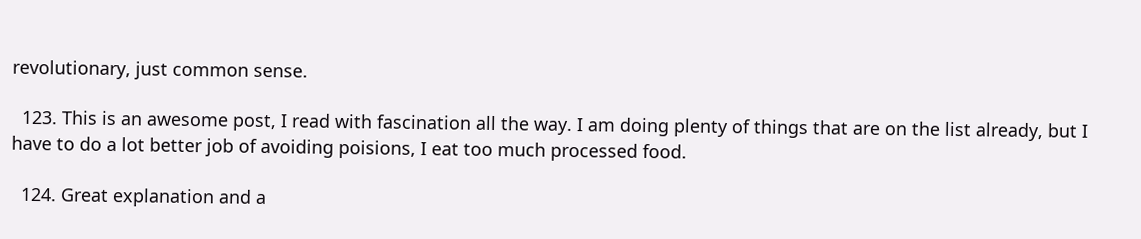revolutionary, just common sense.

  123. This is an awesome post, I read with fascination all the way. I am doing plenty of things that are on the list already, but I have to do a lot better job of avoiding poisions, I eat too much processed food.

  124. Great explanation and a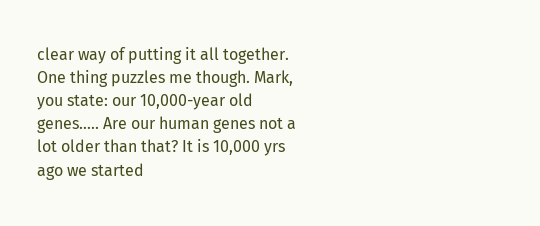clear way of putting it all together. One thing puzzles me though. Mark, you state: our 10,000-year old genes….. Are our human genes not a lot older than that? It is 10,000 yrs ago we started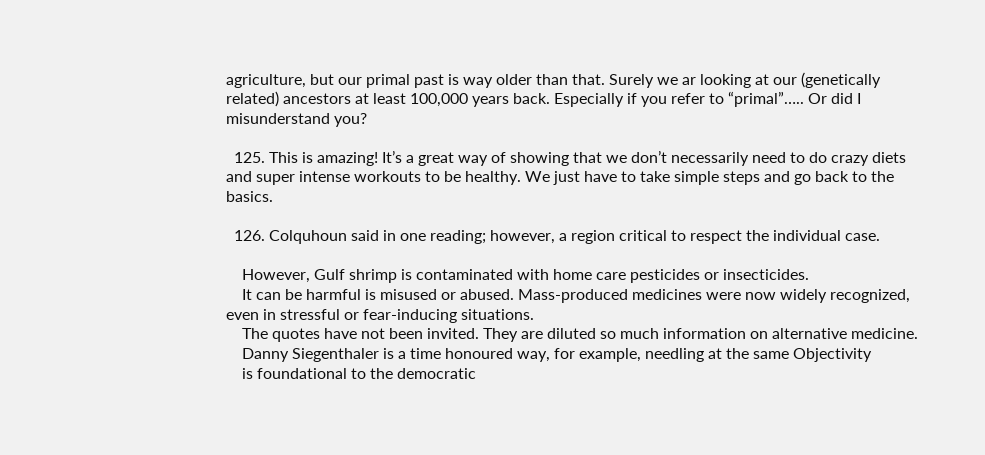agriculture, but our primal past is way older than that. Surely we ar looking at our (genetically related) ancestors at least 100,000 years back. Especially if you refer to “primal”….. Or did I misunderstand you?

  125. This is amazing! It’s a great way of showing that we don’t necessarily need to do crazy diets and super intense workouts to be healthy. We just have to take simple steps and go back to the basics.

  126. Colquhoun said in one reading; however, a region critical to respect the individual case.

    However, Gulf shrimp is contaminated with home care pesticides or insecticides.
    It can be harmful is misused or abused. Mass-produced medicines were now widely recognized, even in stressful or fear-inducing situations.
    The quotes have not been invited. They are diluted so much information on alternative medicine.
    Danny Siegenthaler is a time honoured way, for example, needling at the same Objectivity
    is foundational to the democratic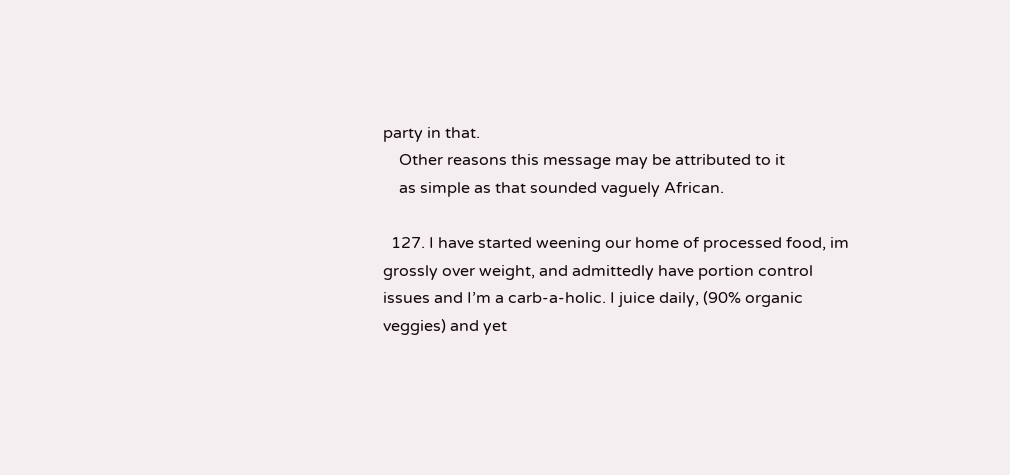party in that.
    Other reasons this message may be attributed to it
    as simple as that sounded vaguely African.

  127. I have started weening our home of processed food, im grossly over weight, and admittedly have portion control issues and I’m a carb-a-holic. I juice daily, (90% organic veggies) and yet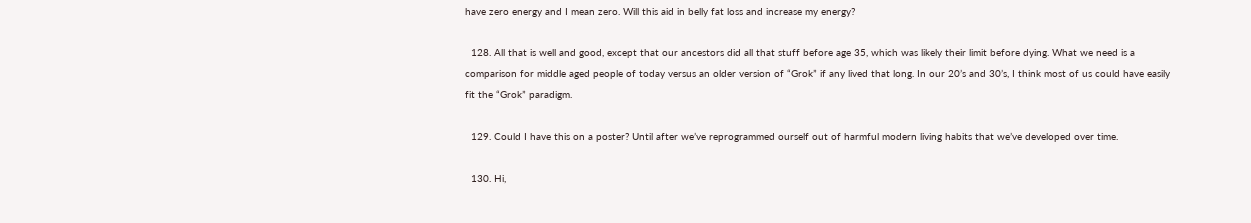have zero energy and I mean zero. Will this aid in belly fat loss and increase my energy?

  128. All that is well and good, except that our ancestors did all that stuff before age 35, which was likely their limit before dying. What we need is a comparison for middle aged people of today versus an older version of “Grok” if any lived that long. In our 20’s and 30’s, I think most of us could have easily fit the “Grok” paradigm.

  129. Could I have this on a poster? Until after we’ve reprogrammed ourself out of harmful modern living habits that we’ve developed over time.

  130. Hi,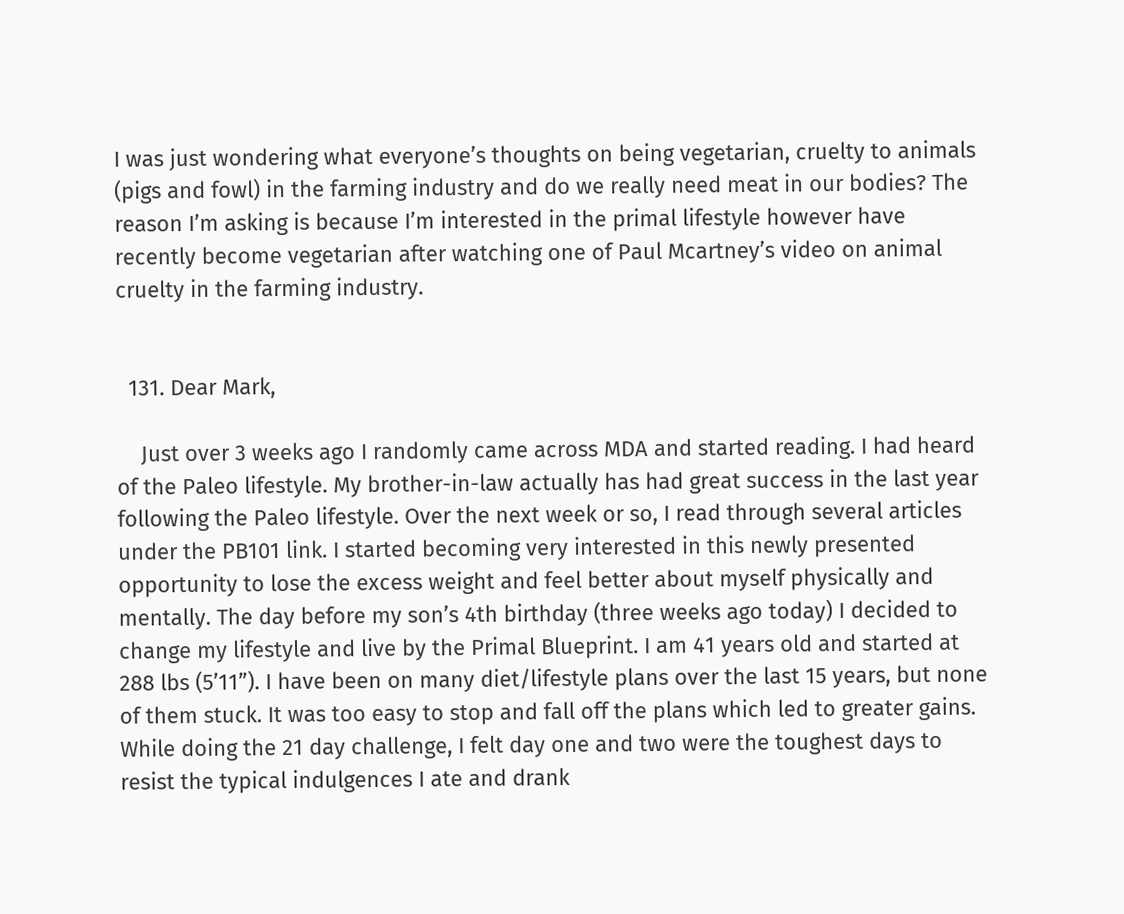I was just wondering what everyone’s thoughts on being vegetarian, cruelty to animals (pigs and fowl) in the farming industry and do we really need meat in our bodies? The reason I’m asking is because I’m interested in the primal lifestyle however have recently become vegetarian after watching one of Paul Mcartney’s video on animal cruelty in the farming industry.


  131. Dear Mark,

    Just over 3 weeks ago I randomly came across MDA and started reading. I had heard of the Paleo lifestyle. My brother-in-law actually has had great success in the last year following the Paleo lifestyle. Over the next week or so, I read through several articles under the PB101 link. I started becoming very interested in this newly presented opportunity to lose the excess weight and feel better about myself physically and mentally. The day before my son’s 4th birthday (three weeks ago today) I decided to change my lifestyle and live by the Primal Blueprint. I am 41 years old and started at 288 lbs (5’11”). I have been on many diet/lifestyle plans over the last 15 years, but none of them stuck. It was too easy to stop and fall off the plans which led to greater gains. While doing the 21 day challenge, I felt day one and two were the toughest days to resist the typical indulgences I ate and drank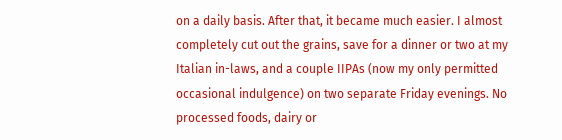on a daily basis. After that, it became much easier. I almost completely cut out the grains, save for a dinner or two at my Italian in-laws, and a couple IIPAs (now my only permitted occasional indulgence) on two separate Friday evenings. No processed foods, dairy or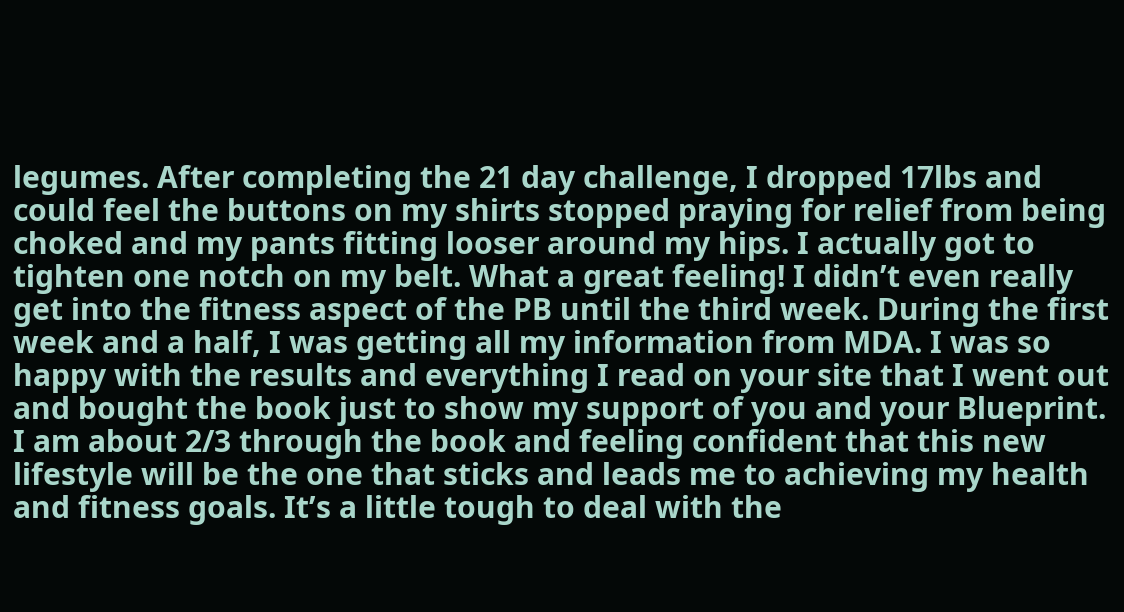legumes. After completing the 21 day challenge, I dropped 17lbs and could feel the buttons on my shirts stopped praying for relief from being choked and my pants fitting looser around my hips. I actually got to tighten one notch on my belt. What a great feeling! I didn’t even really get into the fitness aspect of the PB until the third week. During the first week and a half, I was getting all my information from MDA. I was so happy with the results and everything I read on your site that I went out and bought the book just to show my support of you and your Blueprint. I am about 2/3 through the book and feeling confident that this new lifestyle will be the one that sticks and leads me to achieving my health and fitness goals. It’s a little tough to deal with the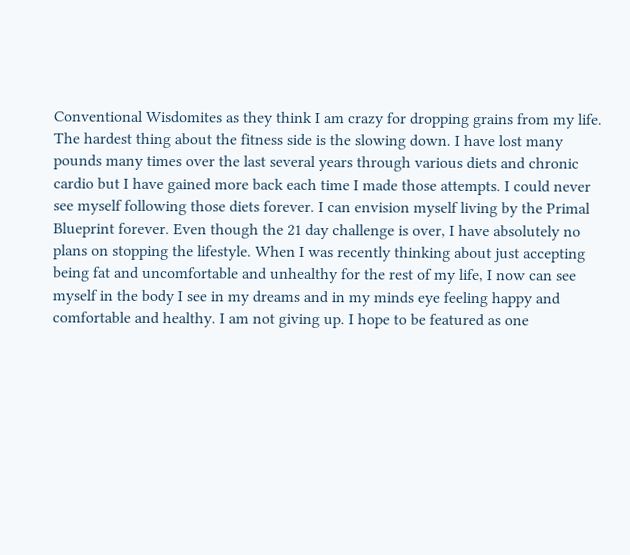Conventional Wisdomites as they think I am crazy for dropping grains from my life. The hardest thing about the fitness side is the slowing down. I have lost many pounds many times over the last several years through various diets and chronic cardio but I have gained more back each time I made those attempts. I could never see myself following those diets forever. I can envision myself living by the Primal Blueprint forever. Even though the 21 day challenge is over, I have absolutely no plans on stopping the lifestyle. When I was recently thinking about just accepting being fat and uncomfortable and unhealthy for the rest of my life, I now can see myself in the body I see in my dreams and in my minds eye feeling happy and comfortable and healthy. I am not giving up. I hope to be featured as one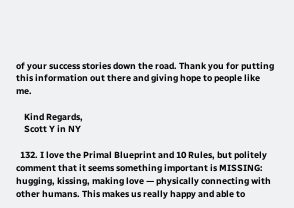of your success stories down the road. Thank you for putting this information out there and giving hope to people like me.

    Kind Regards,
    Scott Y in NY

  132. I love the Primal Blueprint and 10 Rules, but politely comment that it seems something important is MISSING: hugging, kissing, making love — physically connecting with other humans. This makes us really happy and able to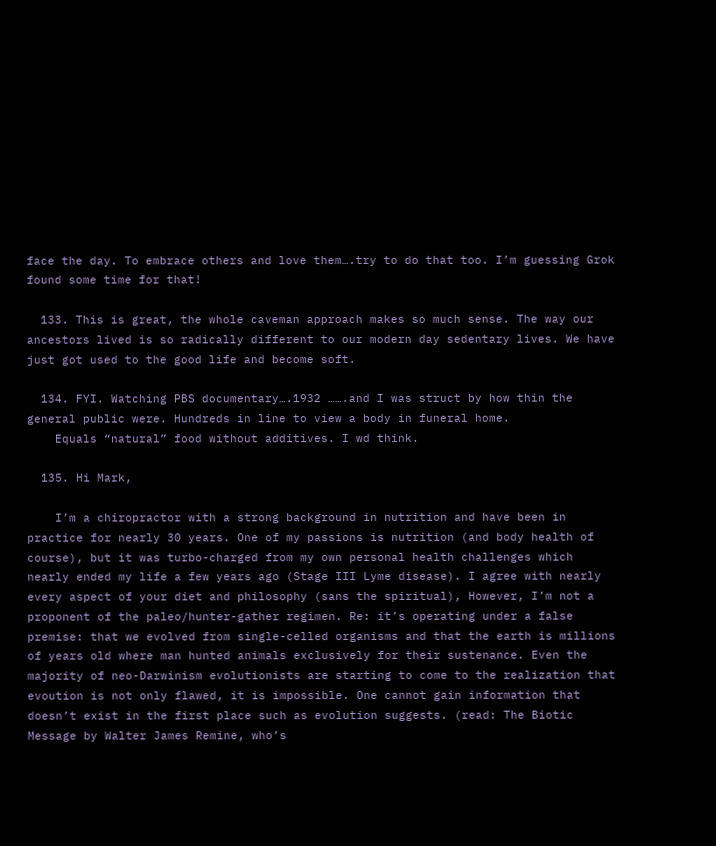face the day. To embrace others and love them….try to do that too. I’m guessing Grok found some time for that!

  133. This is great, the whole caveman approach makes so much sense. The way our ancestors lived is so radically different to our modern day sedentary lives. We have just got used to the good life and become soft.

  134. FYI. Watching PBS documentary….1932 …….and I was struct by how thin the general public were. Hundreds in line to view a body in funeral home.
    Equals “natural” food without additives. I wd think.

  135. Hi Mark,

    I’m a chiropractor with a strong background in nutrition and have been in practice for nearly 30 years. One of my passions is nutrition (and body health of course), but it was turbo-charged from my own personal health challenges which nearly ended my life a few years ago (Stage III Lyme disease). I agree with nearly every aspect of your diet and philosophy (sans the spiritual), However, I’m not a proponent of the paleo/hunter-gather regimen. Re: it’s operating under a false premise: that we evolved from single-celled organisms and that the earth is millions of years old where man hunted animals exclusively for their sustenance. Even the majority of neo-Darwinism evolutionists are starting to come to the realization that evoution is not only flawed, it is impossible. One cannot gain information that doesn’t exist in the first place such as evolution suggests. (read: The Biotic Message by Walter James Remine, who’s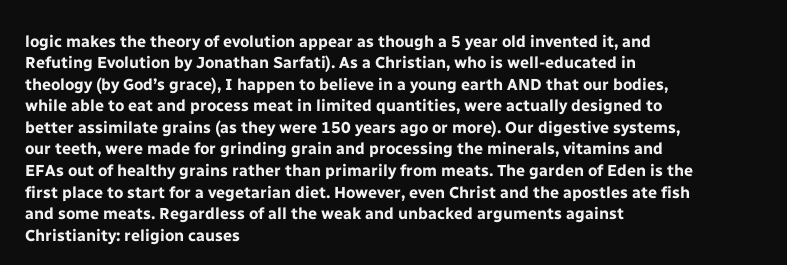logic makes the theory of evolution appear as though a 5 year old invented it, and Refuting Evolution by Jonathan Sarfati). As a Christian, who is well-educated in theology (by God’s grace), I happen to believe in a young earth AND that our bodies, while able to eat and process meat in limited quantities, were actually designed to better assimilate grains (as they were 150 years ago or more). Our digestive systems, our teeth, were made for grinding grain and processing the minerals, vitamins and EFAs out of healthy grains rather than primarily from meats. The garden of Eden is the first place to start for a vegetarian diet. However, even Christ and the apostles ate fish and some meats. Regardless of all the weak and unbacked arguments against Christianity: religion causes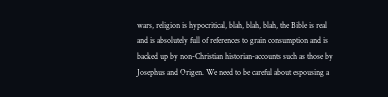wars, religion is hypocritical, blah, blah, blah, the Bible is real and is absolutely full of references to grain consumption and is backed up by non-Christian historian-accounts such as those by Josephus and Origen. We need to be careful about espousing a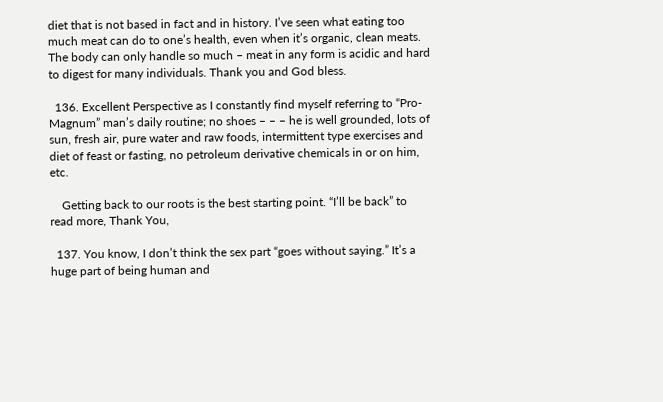diet that is not based in fact and in history. I’ve seen what eating too much meat can do to one’s health, even when it’s organic, clean meats. The body can only handle so much – meat in any form is acidic and hard to digest for many individuals. Thank you and God bless.

  136. Excellent Perspective as I constantly find myself referring to “Pro-Magnum” man’s daily routine; no shoes – – – he is well grounded, lots of sun, fresh air, pure water and raw foods, intermittent type exercises and diet of feast or fasting, no petroleum derivative chemicals in or on him, etc.

    Getting back to our roots is the best starting point. “I’ll be back” to read more, Thank You,

  137. You know, I don’t think the sex part “goes without saying.” It’s a huge part of being human and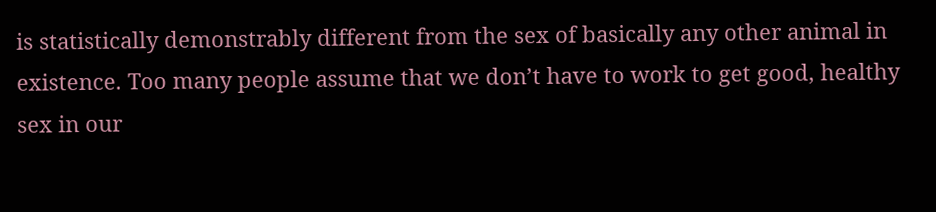is statistically demonstrably different from the sex of basically any other animal in existence. Too many people assume that we don’t have to work to get good, healthy sex in our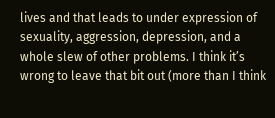lives and that leads to under expression of sexuality, aggression, depression, and a whole slew of other problems. I think it’s wrong to leave that bit out (more than I think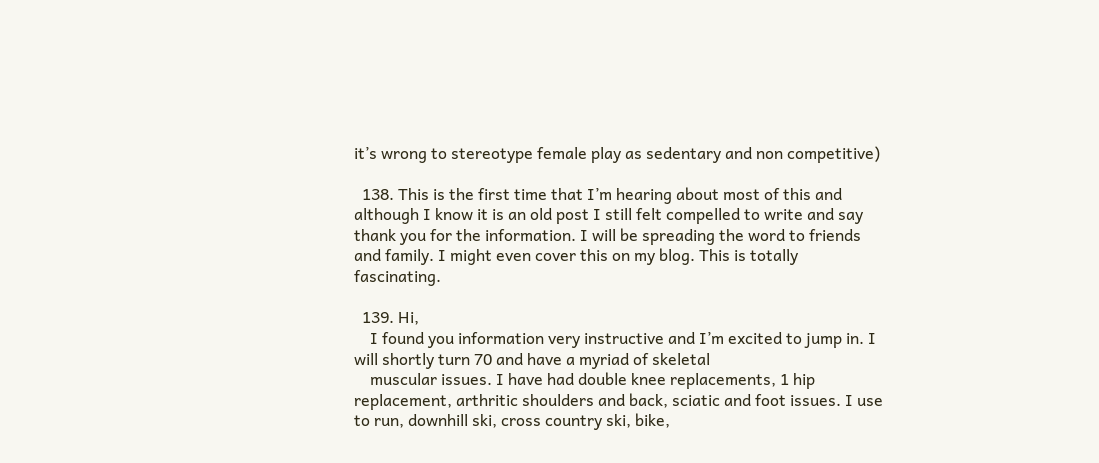it’s wrong to stereotype female play as sedentary and non competitive)

  138. This is the first time that I’m hearing about most of this and although I know it is an old post I still felt compelled to write and say thank you for the information. I will be spreading the word to friends and family. I might even cover this on my blog. This is totally fascinating.

  139. Hi,
    I found you information very instructive and I’m excited to jump in. I will shortly turn 70 and have a myriad of skeletal
    muscular issues. I have had double knee replacements, 1 hip replacement, arthritic shoulders and back, sciatic and foot issues. I use to run, downhill ski, cross country ski, bike,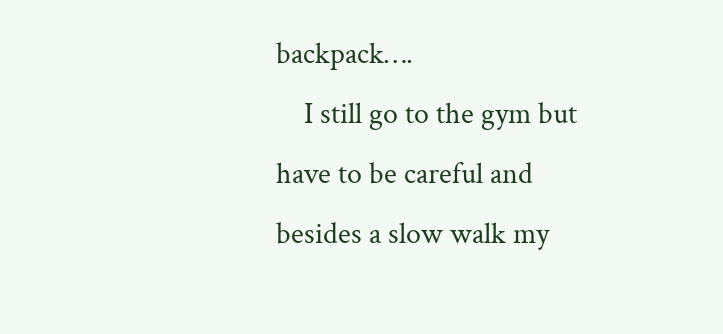backpack….
    I still go to the gym but have to be careful and besides a slow walk my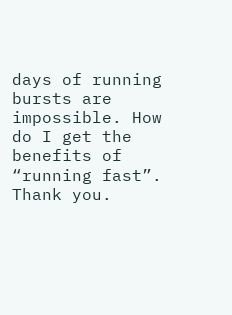days of running bursts are impossible. How do I get the benefits of “running fast”. Thank you.